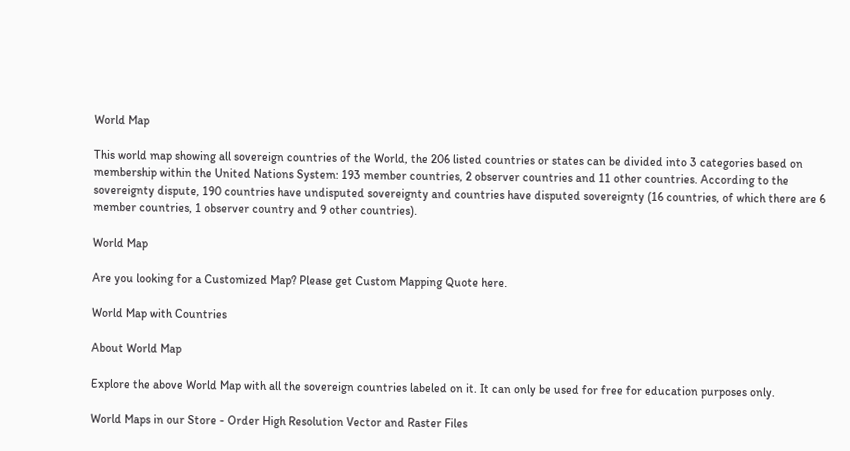World Map

This world map showing all sovereign countries of the World, the 206 listed countries or states can be divided into 3 categories based on membership within the United Nations System: 193 member countries, 2 observer countries and 11 other countries. According to the sovereignty dispute, 190 countries have undisputed sovereignty and countries have disputed sovereignty (16 countries, of which there are 6 member countries, 1 observer country and 9 other countries).

World Map

Are you looking for a Customized Map? Please get Custom Mapping Quote here.

World Map with Countries

About World Map

Explore the above World Map with all the sovereign countries labeled on it. It can only be used for free for education purposes only.

World Maps in our Store - Order High Resolution Vector and Raster Files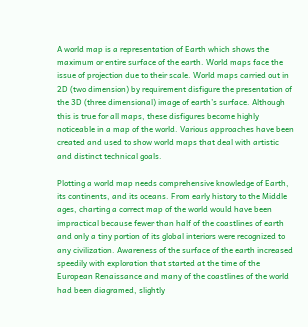A world map is a representation of Earth which shows the maximum or entire surface of the earth. World maps face the issue of projection due to their scale. World maps carried out in 2D (two dimension) by requirement disfigure the presentation of the 3D (three dimensional) image of earth’s surface. Although this is true for all maps, these disfigures become highly noticeable in a map of the world. Various approaches have been created and used to show world maps that deal with artistic and distinct technical goals.

Plotting a world map needs comprehensive knowledge of Earth, its continents, and its oceans. From early history to the Middle ages, charting a correct map of the world would have been impractical because fewer than half of the coastlines of earth and only a tiny portion of its global interiors were recognized to any civilization. Awareness of the surface of the earth increased speedily with exploration that started at the time of the European Renaissance and many of the coastlines of the world had been diagramed, slightly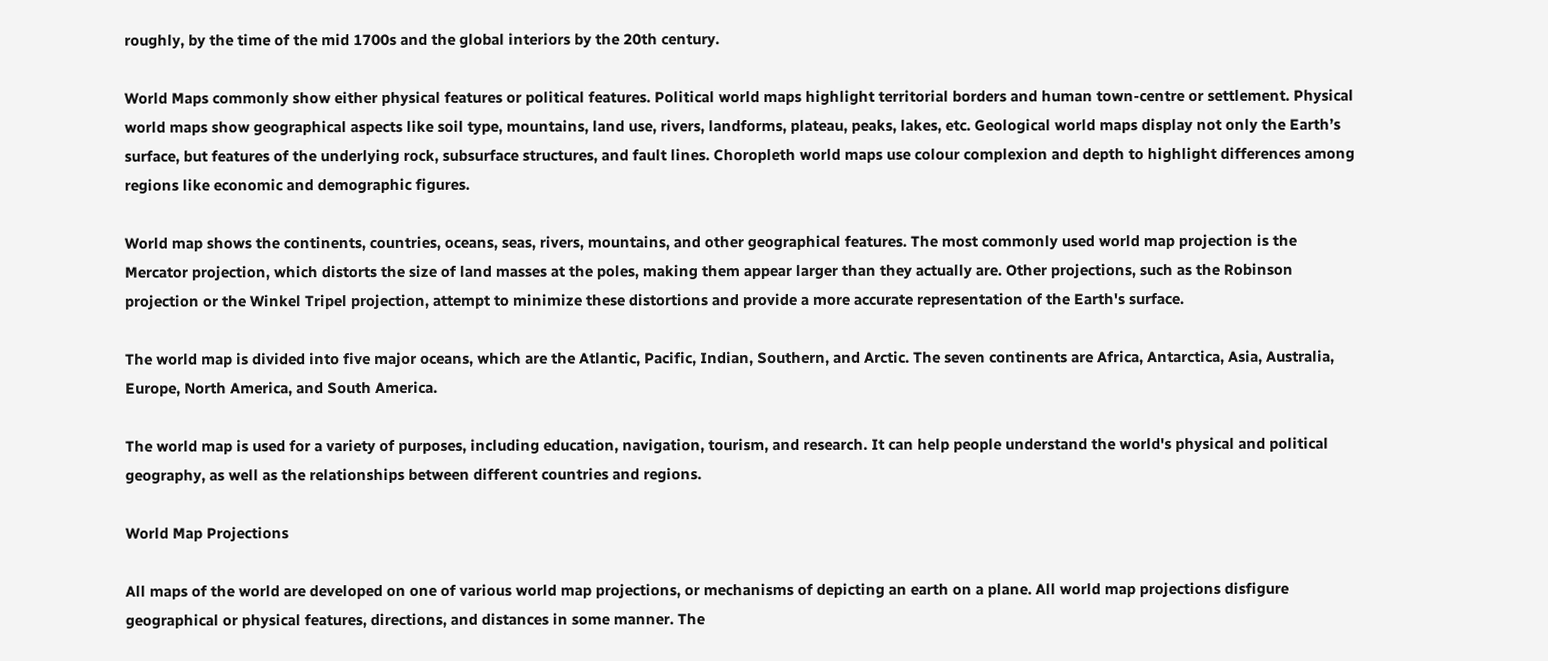roughly, by the time of the mid 1700s and the global interiors by the 20th century.

World Maps commonly show either physical features or political features. Political world maps highlight territorial borders and human town-centre or settlement. Physical world maps show geographical aspects like soil type, mountains, land use, rivers, landforms, plateau, peaks, lakes, etc. Geological world maps display not only the Earth’s surface, but features of the underlying rock, subsurface structures, and fault lines. Choropleth world maps use colour complexion and depth to highlight differences among regions like economic and demographic figures.

World map shows the continents, countries, oceans, seas, rivers, mountains, and other geographical features. The most commonly used world map projection is the Mercator projection, which distorts the size of land masses at the poles, making them appear larger than they actually are. Other projections, such as the Robinson projection or the Winkel Tripel projection, attempt to minimize these distortions and provide a more accurate representation of the Earth's surface.

The world map is divided into five major oceans, which are the Atlantic, Pacific, Indian, Southern, and Arctic. The seven continents are Africa, Antarctica, Asia, Australia, Europe, North America, and South America.

The world map is used for a variety of purposes, including education, navigation, tourism, and research. It can help people understand the world's physical and political geography, as well as the relationships between different countries and regions.

World Map Projections

All maps of the world are developed on one of various world map projections, or mechanisms of depicting an earth on a plane. All world map projections disfigure geographical or physical features, directions, and distances in some manner. The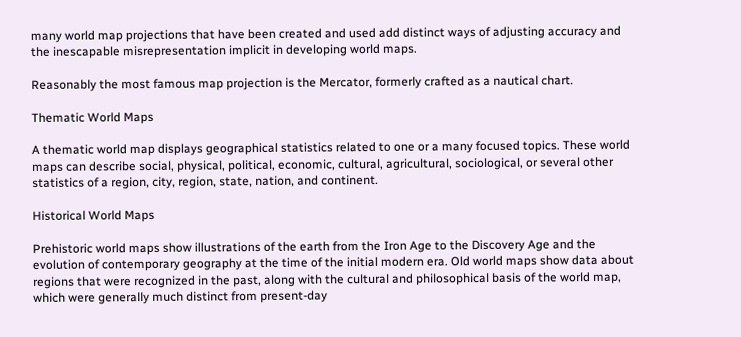many world map projections that have been created and used add distinct ways of adjusting accuracy and the inescapable misrepresentation implicit in developing world maps.

Reasonably the most famous map projection is the Mercator, formerly crafted as a nautical chart.

Thematic World Maps

A thematic world map displays geographical statistics related to one or a many focused topics. These world maps can describe social, physical, political, economic, cultural, agricultural, sociological, or several other statistics of a region, city, region, state, nation, and continent.

Historical World Maps

Prehistoric world maps show illustrations of the earth from the Iron Age to the Discovery Age and the evolution of contemporary geography at the time of the initial modern era. Old world maps show data about regions that were recognized in the past, along with the cultural and philosophical basis of the world map, which were generally much distinct from present-day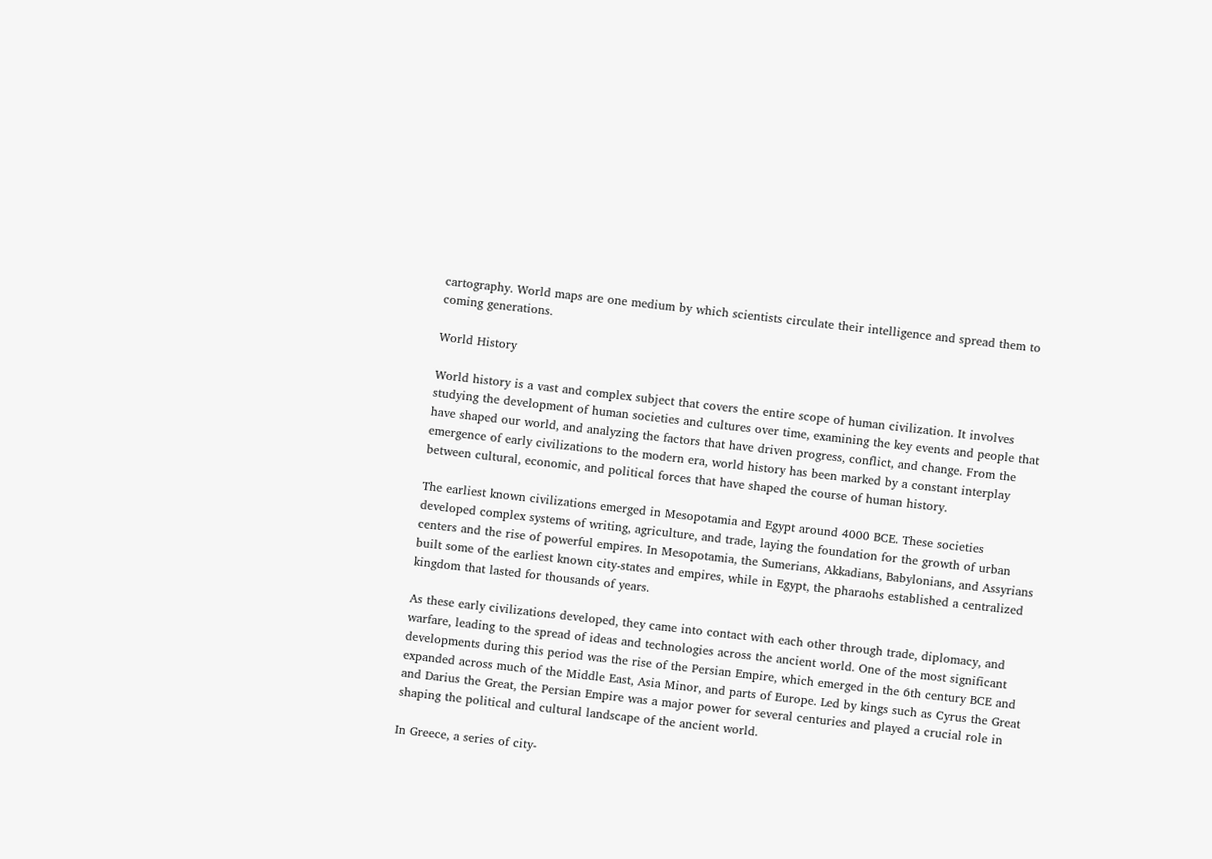cartography. World maps are one medium by which scientists circulate their intelligence and spread them to coming generations.

World History

World history is a vast and complex subject that covers the entire scope of human civilization. It involves studying the development of human societies and cultures over time, examining the key events and people that have shaped our world, and analyzing the factors that have driven progress, conflict, and change. From the emergence of early civilizations to the modern era, world history has been marked by a constant interplay between cultural, economic, and political forces that have shaped the course of human history.

The earliest known civilizations emerged in Mesopotamia and Egypt around 4000 BCE. These societies developed complex systems of writing, agriculture, and trade, laying the foundation for the growth of urban centers and the rise of powerful empires. In Mesopotamia, the Sumerians, Akkadians, Babylonians, and Assyrians built some of the earliest known city-states and empires, while in Egypt, the pharaohs established a centralized kingdom that lasted for thousands of years.

As these early civilizations developed, they came into contact with each other through trade, diplomacy, and warfare, leading to the spread of ideas and technologies across the ancient world. One of the most significant developments during this period was the rise of the Persian Empire, which emerged in the 6th century BCE and expanded across much of the Middle East, Asia Minor, and parts of Europe. Led by kings such as Cyrus the Great and Darius the Great, the Persian Empire was a major power for several centuries and played a crucial role in shaping the political and cultural landscape of the ancient world.

In Greece, a series of city-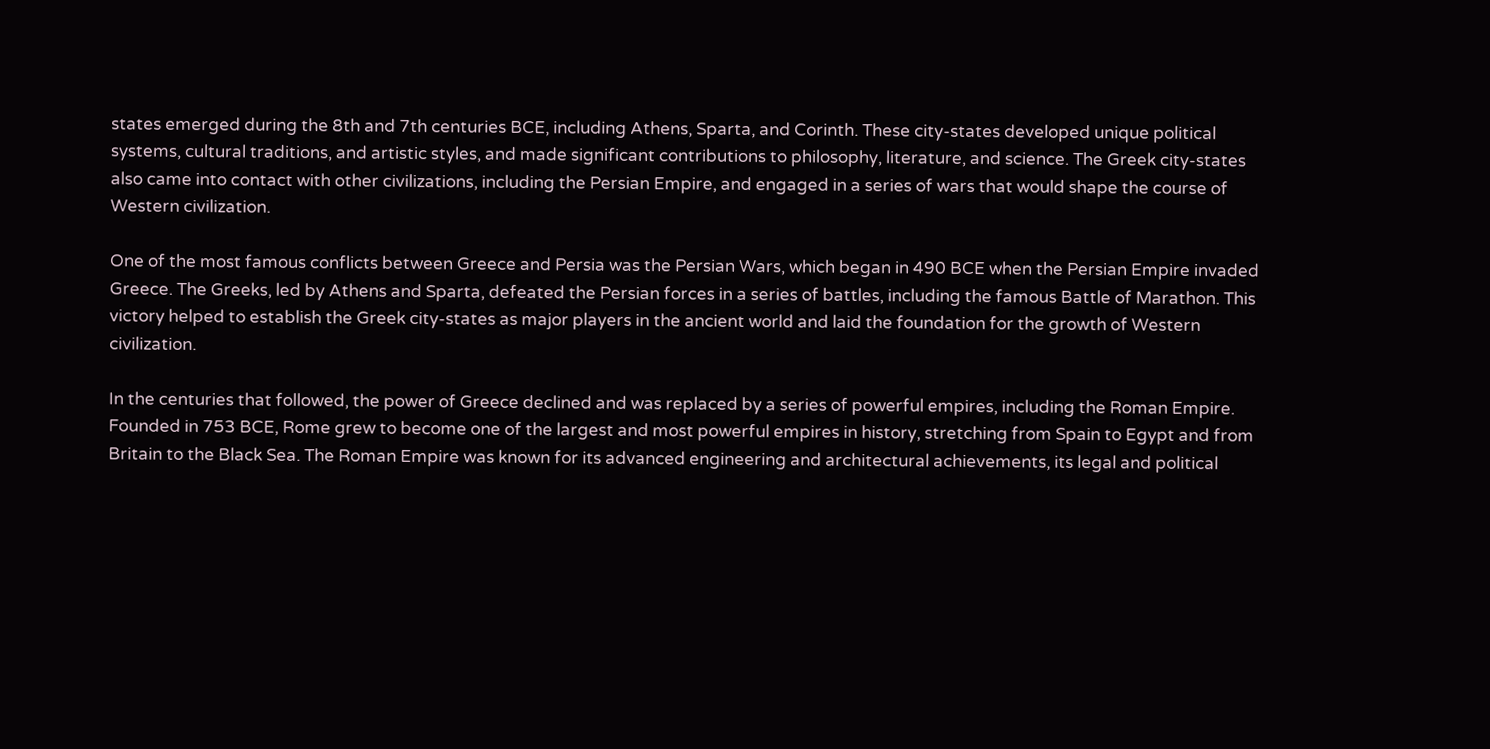states emerged during the 8th and 7th centuries BCE, including Athens, Sparta, and Corinth. These city-states developed unique political systems, cultural traditions, and artistic styles, and made significant contributions to philosophy, literature, and science. The Greek city-states also came into contact with other civilizations, including the Persian Empire, and engaged in a series of wars that would shape the course of Western civilization.

One of the most famous conflicts between Greece and Persia was the Persian Wars, which began in 490 BCE when the Persian Empire invaded Greece. The Greeks, led by Athens and Sparta, defeated the Persian forces in a series of battles, including the famous Battle of Marathon. This victory helped to establish the Greek city-states as major players in the ancient world and laid the foundation for the growth of Western civilization.

In the centuries that followed, the power of Greece declined and was replaced by a series of powerful empires, including the Roman Empire. Founded in 753 BCE, Rome grew to become one of the largest and most powerful empires in history, stretching from Spain to Egypt and from Britain to the Black Sea. The Roman Empire was known for its advanced engineering and architectural achievements, its legal and political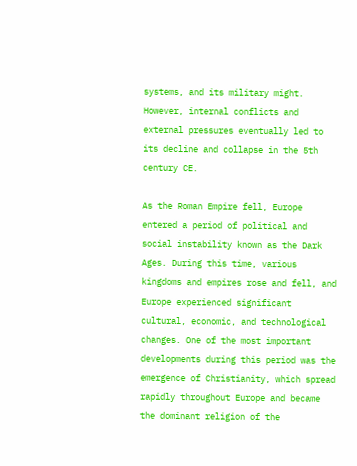systems, and its military might. However, internal conflicts and external pressures eventually led to its decline and collapse in the 5th century CE.

As the Roman Empire fell, Europe entered a period of political and social instability known as the Dark Ages. During this time, various kingdoms and empires rose and fell, and Europe experienced significant cultural, economic, and technological changes. One of the most important developments during this period was the emergence of Christianity, which spread rapidly throughout Europe and became the dominant religion of the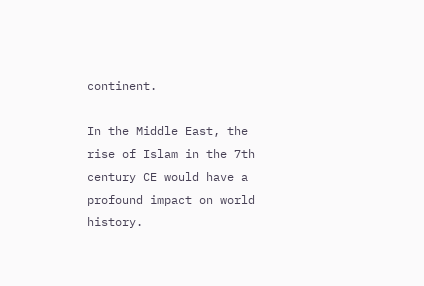continent.

In the Middle East, the rise of Islam in the 7th century CE would have a profound impact on world history.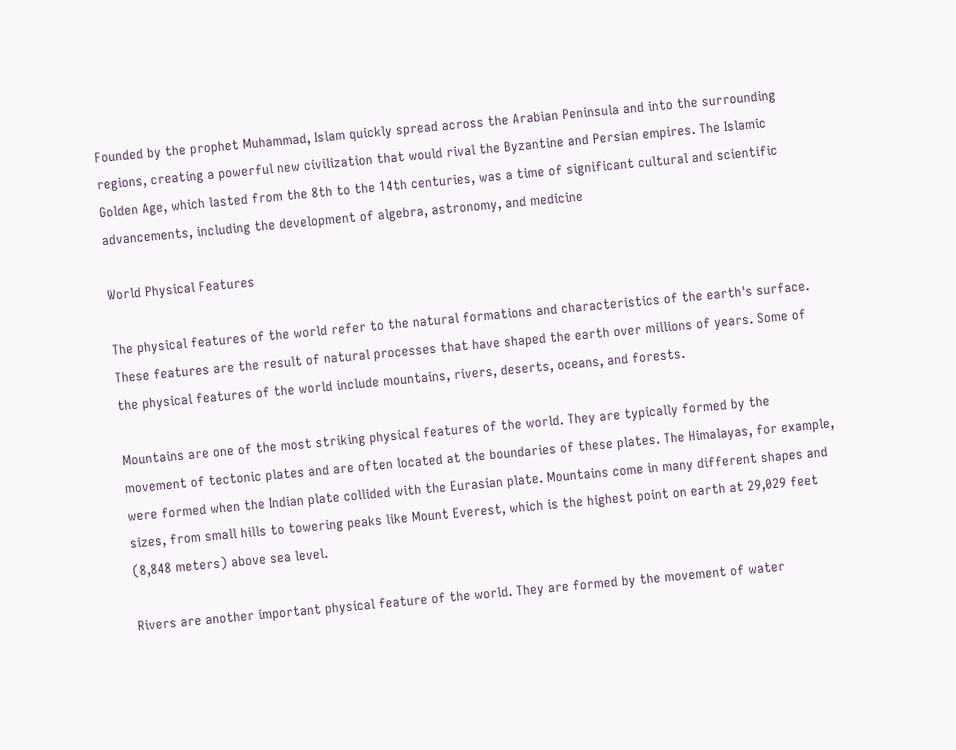Founded by the prophet Muhammad, Islam quickly spread across the Arabian Peninsula and into the surrounding regions, creating a powerful new civilization that would rival the Byzantine and Persian empires. The Islamic Golden Age, which lasted from the 8th to the 14th centuries, was a time of significant cultural and scientific advancements, including the development of algebra, astronomy, and medicine

World Physical Features

The physical features of the world refer to the natural formations and characteristics of the earth's surface. These features are the result of natural processes that have shaped the earth over millions of years. Some of the physical features of the world include mountains, rivers, deserts, oceans, and forests.

Mountains are one of the most striking physical features of the world. They are typically formed by the movement of tectonic plates and are often located at the boundaries of these plates. The Himalayas, for example, were formed when the Indian plate collided with the Eurasian plate. Mountains come in many different shapes and sizes, from small hills to towering peaks like Mount Everest, which is the highest point on earth at 29,029 feet (8,848 meters) above sea level.

Rivers are another important physical feature of the world. They are formed by the movement of water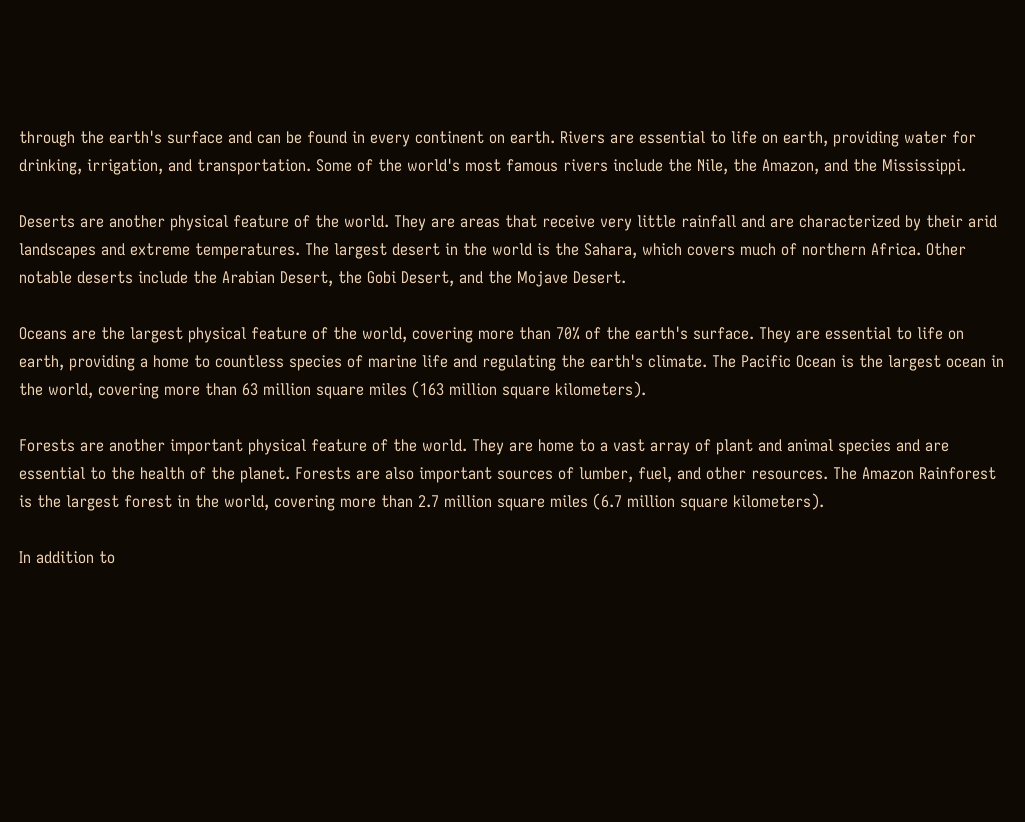through the earth's surface and can be found in every continent on earth. Rivers are essential to life on earth, providing water for drinking, irrigation, and transportation. Some of the world's most famous rivers include the Nile, the Amazon, and the Mississippi.

Deserts are another physical feature of the world. They are areas that receive very little rainfall and are characterized by their arid landscapes and extreme temperatures. The largest desert in the world is the Sahara, which covers much of northern Africa. Other notable deserts include the Arabian Desert, the Gobi Desert, and the Mojave Desert.

Oceans are the largest physical feature of the world, covering more than 70% of the earth's surface. They are essential to life on earth, providing a home to countless species of marine life and regulating the earth's climate. The Pacific Ocean is the largest ocean in the world, covering more than 63 million square miles (163 million square kilometers).

Forests are another important physical feature of the world. They are home to a vast array of plant and animal species and are essential to the health of the planet. Forests are also important sources of lumber, fuel, and other resources. The Amazon Rainforest is the largest forest in the world, covering more than 2.7 million square miles (6.7 million square kilometers).

In addition to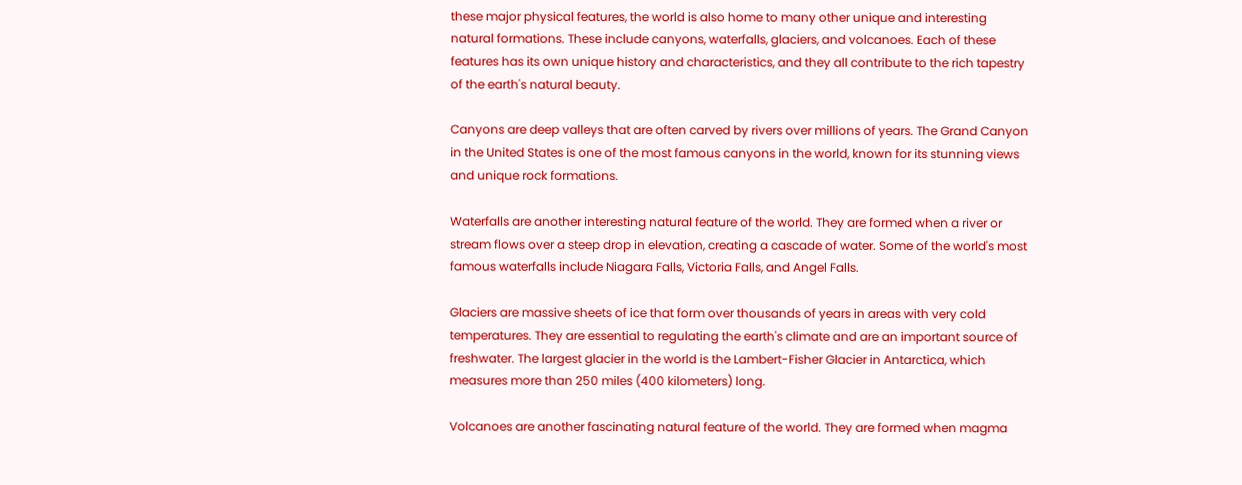these major physical features, the world is also home to many other unique and interesting natural formations. These include canyons, waterfalls, glaciers, and volcanoes. Each of these features has its own unique history and characteristics, and they all contribute to the rich tapestry of the earth's natural beauty.

Canyons are deep valleys that are often carved by rivers over millions of years. The Grand Canyon in the United States is one of the most famous canyons in the world, known for its stunning views and unique rock formations.

Waterfalls are another interesting natural feature of the world. They are formed when a river or stream flows over a steep drop in elevation, creating a cascade of water. Some of the world's most famous waterfalls include Niagara Falls, Victoria Falls, and Angel Falls.

Glaciers are massive sheets of ice that form over thousands of years in areas with very cold temperatures. They are essential to regulating the earth's climate and are an important source of freshwater. The largest glacier in the world is the Lambert-Fisher Glacier in Antarctica, which measures more than 250 miles (400 kilometers) long.

Volcanoes are another fascinating natural feature of the world. They are formed when magma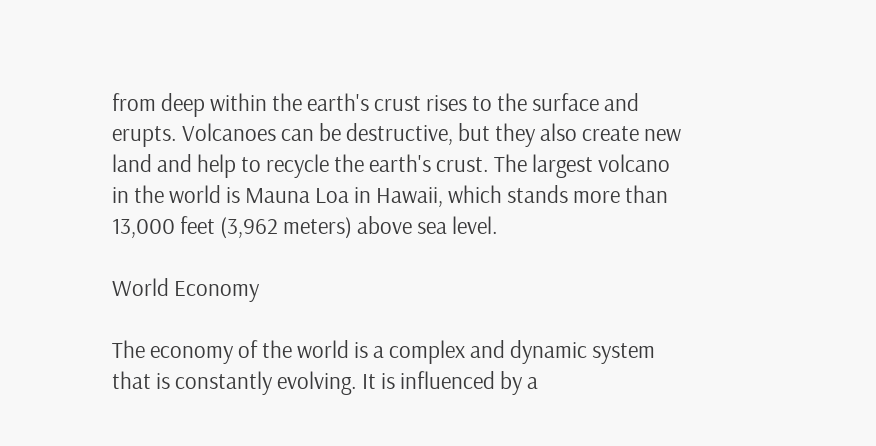from deep within the earth's crust rises to the surface and erupts. Volcanoes can be destructive, but they also create new land and help to recycle the earth's crust. The largest volcano in the world is Mauna Loa in Hawaii, which stands more than 13,000 feet (3,962 meters) above sea level.

World Economy

The economy of the world is a complex and dynamic system that is constantly evolving. It is influenced by a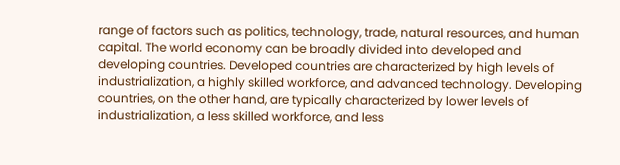range of factors such as politics, technology, trade, natural resources, and human capital. The world economy can be broadly divided into developed and developing countries. Developed countries are characterized by high levels of industrialization, a highly skilled workforce, and advanced technology. Developing countries, on the other hand, are typically characterized by lower levels of industrialization, a less skilled workforce, and less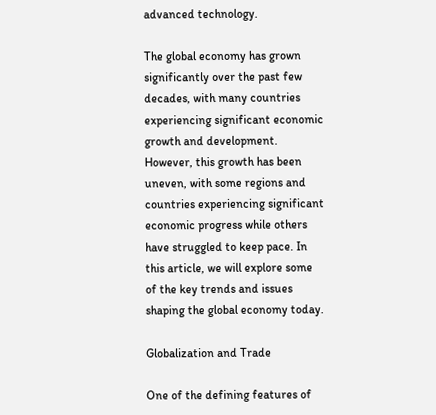advanced technology.

The global economy has grown significantly over the past few decades, with many countries experiencing significant economic growth and development. However, this growth has been uneven, with some regions and countries experiencing significant economic progress while others have struggled to keep pace. In this article, we will explore some of the key trends and issues shaping the global economy today.

Globalization and Trade

One of the defining features of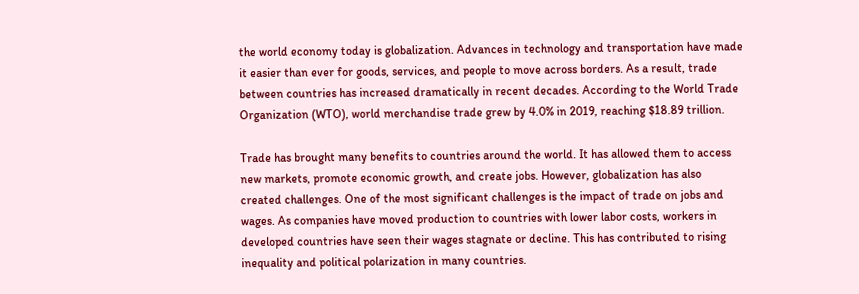the world economy today is globalization. Advances in technology and transportation have made it easier than ever for goods, services, and people to move across borders. As a result, trade between countries has increased dramatically in recent decades. According to the World Trade Organization (WTO), world merchandise trade grew by 4.0% in 2019, reaching $18.89 trillion.

Trade has brought many benefits to countries around the world. It has allowed them to access new markets, promote economic growth, and create jobs. However, globalization has also created challenges. One of the most significant challenges is the impact of trade on jobs and wages. As companies have moved production to countries with lower labor costs, workers in developed countries have seen their wages stagnate or decline. This has contributed to rising inequality and political polarization in many countries.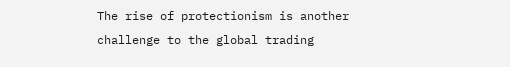The rise of protectionism is another challenge to the global trading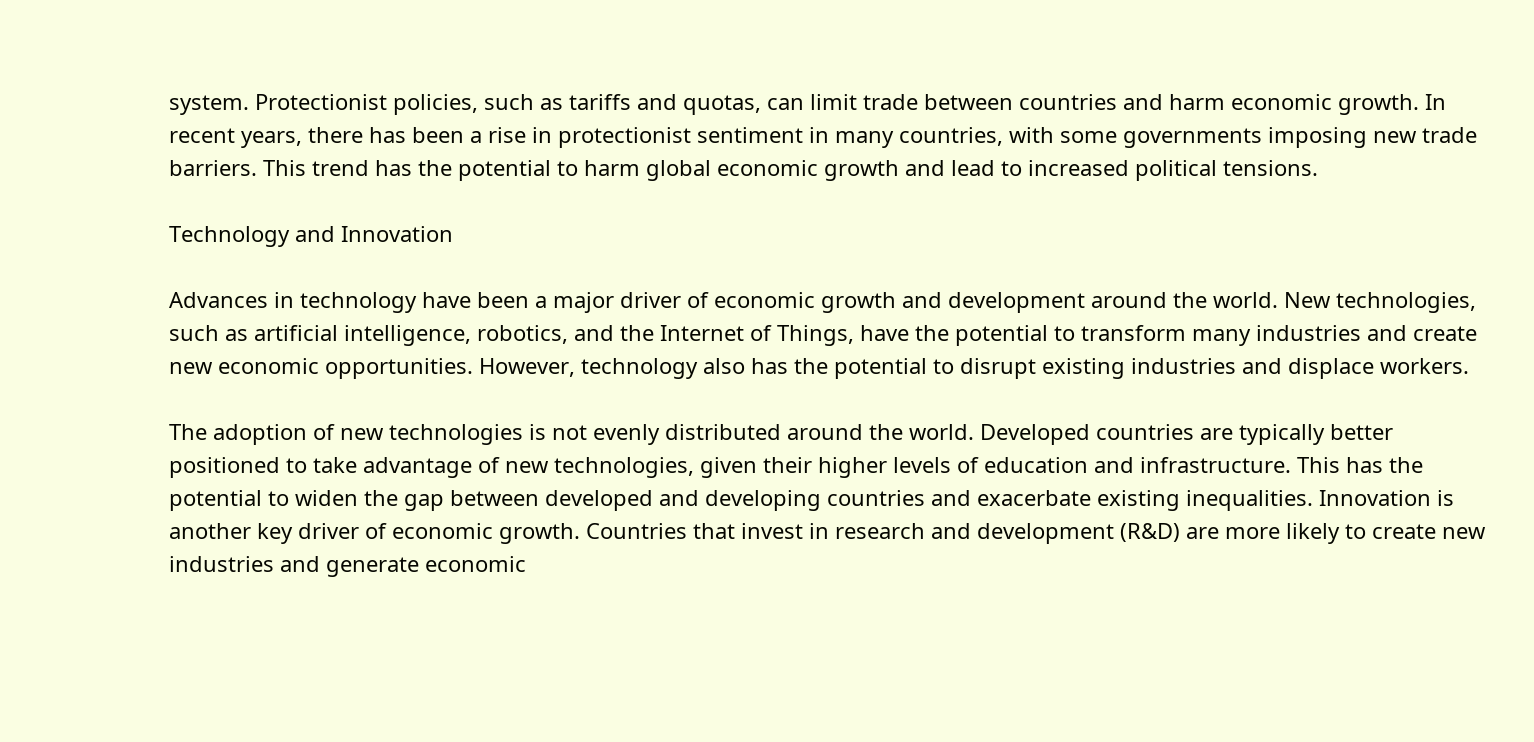system. Protectionist policies, such as tariffs and quotas, can limit trade between countries and harm economic growth. In recent years, there has been a rise in protectionist sentiment in many countries, with some governments imposing new trade barriers. This trend has the potential to harm global economic growth and lead to increased political tensions.

Technology and Innovation

Advances in technology have been a major driver of economic growth and development around the world. New technologies, such as artificial intelligence, robotics, and the Internet of Things, have the potential to transform many industries and create new economic opportunities. However, technology also has the potential to disrupt existing industries and displace workers.

The adoption of new technologies is not evenly distributed around the world. Developed countries are typically better positioned to take advantage of new technologies, given their higher levels of education and infrastructure. This has the potential to widen the gap between developed and developing countries and exacerbate existing inequalities. Innovation is another key driver of economic growth. Countries that invest in research and development (R&D) are more likely to create new industries and generate economic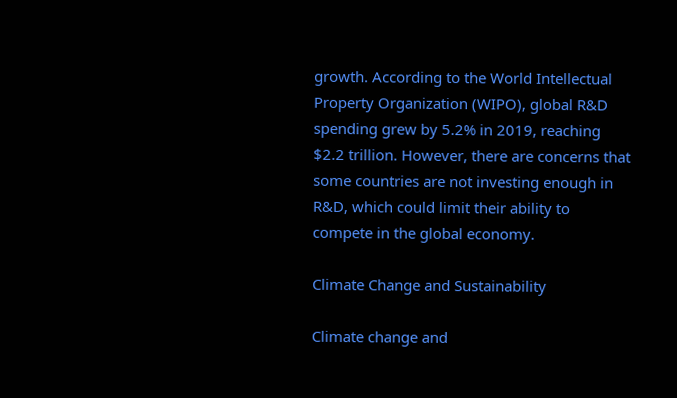growth. According to the World Intellectual Property Organization (WIPO), global R&D spending grew by 5.2% in 2019, reaching $2.2 trillion. However, there are concerns that some countries are not investing enough in R&D, which could limit their ability to compete in the global economy.

Climate Change and Sustainability

Climate change and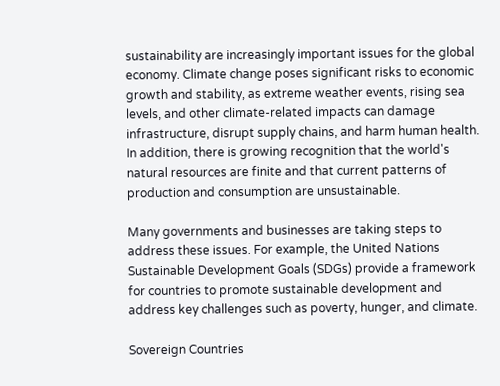sustainability are increasingly important issues for the global economy. Climate change poses significant risks to economic growth and stability, as extreme weather events, rising sea levels, and other climate-related impacts can damage infrastructure, disrupt supply chains, and harm human health. In addition, there is growing recognition that the world's natural resources are finite and that current patterns of production and consumption are unsustainable.

Many governments and businesses are taking steps to address these issues. For example, the United Nations Sustainable Development Goals (SDGs) provide a framework for countries to promote sustainable development and address key challenges such as poverty, hunger, and climate.

Sovereign Countries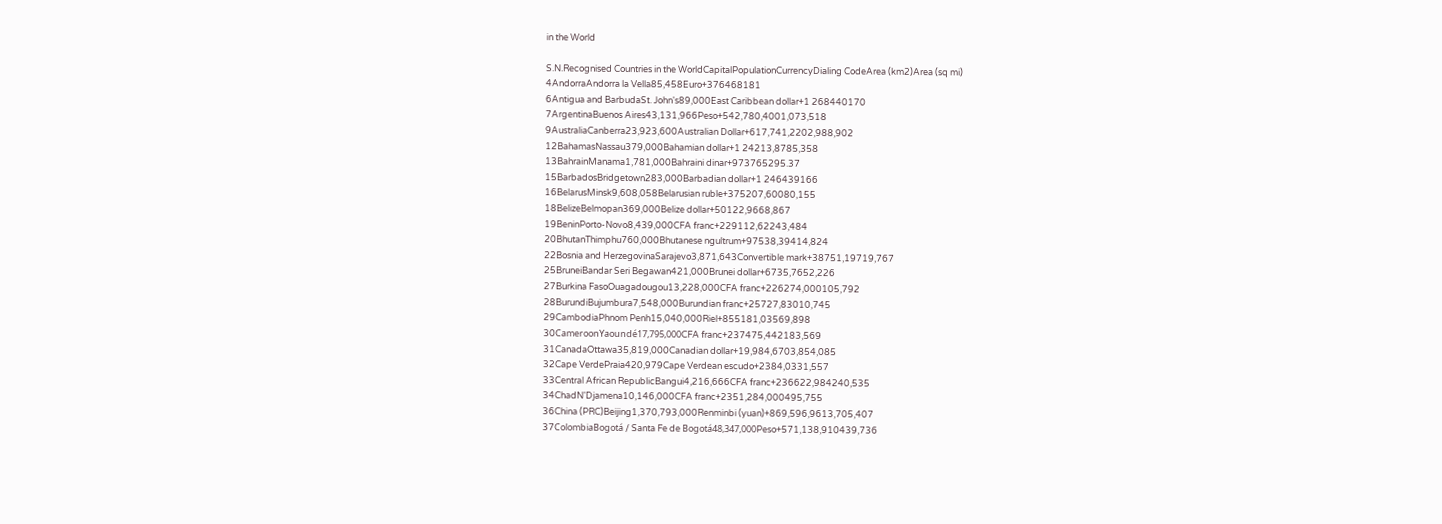in the World

S.N.Recognised Countries in the WorldCapitalPopulationCurrencyDialing CodeArea (km2)Area (sq mi)
4AndorraAndorra la Vella85,458Euro+376468181
6Antigua and BarbudaSt. John's89,000East Caribbean dollar+1 268440170
7ArgentinaBuenos Aires43,131,966Peso+542,780,4001,073,518
9AustraliaCanberra23,923,600Australian Dollar+617,741,2202,988,902
12BahamasNassau379,000Bahamian dollar+1 24213,8785,358
13BahrainManama1,781,000Bahraini dinar+973765295.37
15BarbadosBridgetown283,000Barbadian dollar+1 246439166
16BelarusMinsk9,608,058Belarusian ruble+375207,60080,155
18BelizeBelmopan369,000Belize dollar+50122,9668,867
19BeninPorto-Novo8,439,000CFA franc+229112,62243,484
20BhutanThimphu760,000Bhutanese ngultrum+97538,39414,824
22Bosnia and HerzegovinaSarajevo3,871,643Convertible mark+38751,19719,767
25BruneiBandar Seri Begawan421,000Brunei dollar+6735,7652,226
27Burkina FasoOuagadougou13,228,000CFA franc+226274,000105,792
28BurundiBujumbura7,548,000Burundian franc+25727,83010,745
29CambodiaPhnom Penh15,040,000Riel+855181,03569,898
30CameroonYaoundé17,795,000CFA franc+237475,442183,569
31CanadaOttawa35,819,000Canadian dollar+19,984,6703,854,085
32Cape VerdePraia420,979Cape Verdean escudo+2384,0331,557
33Central African RepublicBangui4,216,666CFA franc+236622,984240,535
34ChadN'Djamena10,146,000CFA franc+2351,284,000495,755
36China (PRC)Beijing1,370,793,000Renminbi (yuan)+869,596,9613,705,407
37ColombiaBogotá / Santa Fe de Bogotá48,347,000Peso+571,138,910439,736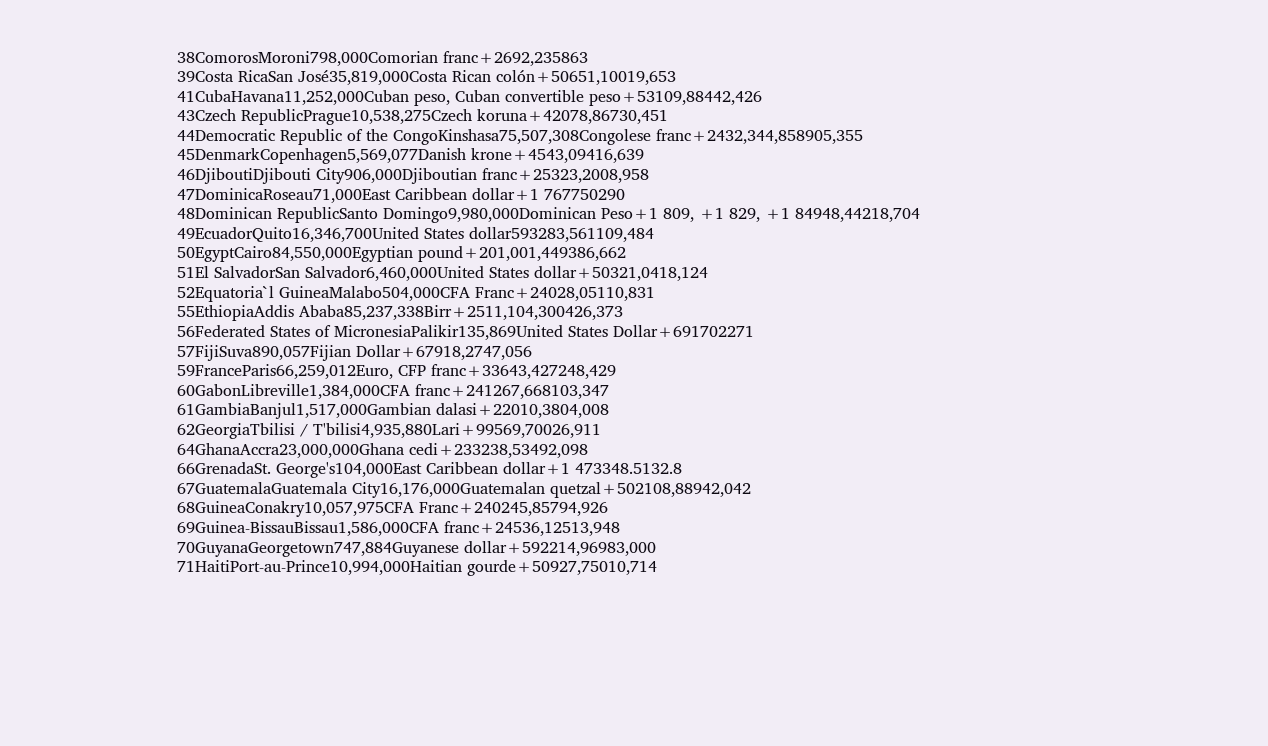38ComorosMoroni798,000Comorian franc+2692,235863
39Costa RicaSan José35,819,000Costa Rican colón+50651,10019,653
41CubaHavana11,252,000Cuban peso, Cuban convertible peso+53109,88442,426
43Czech RepublicPrague10,538,275Czech koruna+42078,86730,451
44Democratic Republic of the CongoKinshasa75,507,308Congolese franc+2432,344,858905,355
45DenmarkCopenhagen5,569,077Danish krone+4543,09416,639
46DjiboutiDjibouti City906,000Djiboutian franc+25323,2008,958
47DominicaRoseau71,000East Caribbean dollar+1 767750290
48Dominican RepublicSanto Domingo9,980,000Dominican Peso+1 809, +1 829, +1 84948,44218,704
49EcuadorQuito16,346,700United States dollar593283,561109,484
50EgyptCairo84,550,000Egyptian pound+201,001,449386,662
51El SalvadorSan Salvador6,460,000United States dollar+50321,0418,124
52Equatoria`l GuineaMalabo504,000CFA Franc+24028,05110,831
55EthiopiaAddis Ababa85,237,338Birr+2511,104,300426,373
56Federated States of MicronesiaPalikir135,869United States Dollar+691702271
57FijiSuva890,057Fijian Dollar+67918,2747,056
59FranceParis66,259,012Euro, CFP franc+33643,427248,429
60GabonLibreville1,384,000CFA franc+241267,668103,347
61GambiaBanjul1,517,000Gambian dalasi+22010,3804,008
62GeorgiaTbilisi / T'bilisi4,935,880Lari+99569,70026,911
64GhanaAccra23,000,000Ghana cedi+233238,53492,098
66GrenadaSt. George's104,000East Caribbean dollar+1 473348.5132.8
67GuatemalaGuatemala City16,176,000Guatemalan quetzal+502108,88942,042
68GuineaConakry10,057,975CFA Franc+240245,85794,926
69Guinea-BissauBissau1,586,000CFA franc+24536,12513,948
70GuyanaGeorgetown747,884Guyanese dollar+592214,96983,000
71HaitiPort-au-Prince10,994,000Haitian gourde+50927,75010,714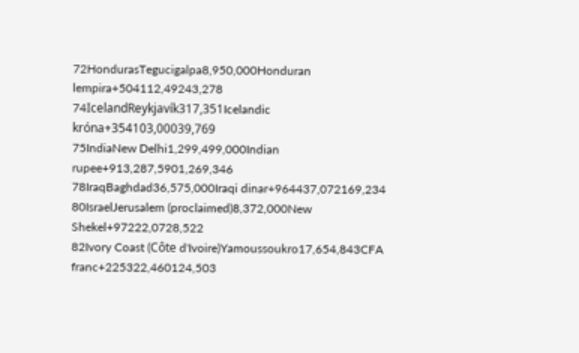72HondurasTegucigalpa8,950,000Honduran lempira+504112,49243,278
74IcelandReykjavík317,351Icelandic króna+354103,00039,769
75IndiaNew Delhi1,299,499,000Indian rupee+913,287,5901,269,346
78IraqBaghdad36,575,000Iraqi dinar+964437,072169,234
80IsraelJerusalem (proclaimed)8,372,000New Shekel+97222,0728,522
82Ivory Coast (Côte d'Ivoire)Yamoussoukro17,654,843CFA franc+225322,460124,503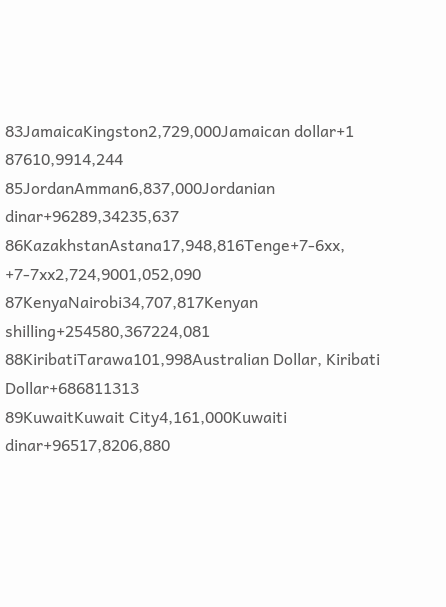83JamaicaKingston2,729,000Jamaican dollar+1 87610,9914,244
85JordanAmman6,837,000Jordanian dinar+96289,34235,637
86KazakhstanAstana17,948,816Tenge+7-6xx, +7-7xx2,724,9001,052,090
87KenyaNairobi34,707,817Kenyan shilling+254580,367224,081
88KiribatiTarawa101,998Australian Dollar, Kiribati Dollar+686811313
89KuwaitKuwait City4,161,000Kuwaiti dinar+96517,8206,880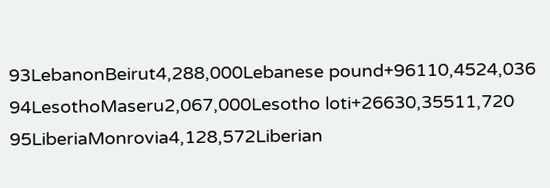93LebanonBeirut4,288,000Lebanese pound+96110,4524,036
94LesothoMaseru2,067,000Lesotho loti+26630,35511,720
95LiberiaMonrovia4,128,572Liberian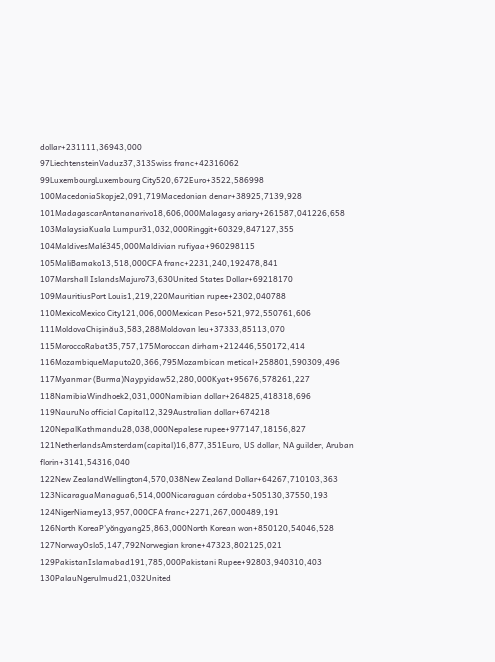dollar+231111,36943,000
97LiechtensteinVaduz37,313Swiss franc+42316062
99LuxembourgLuxembourg City520,672Euro+3522,586998
100MacedoniaSkopje2,091,719Macedonian denar+38925,7139,928
101MadagascarAntananarivo18,606,000Malagasy ariary+261587,041226,658
103MalaysiaKuala Lumpur31,032,000Ringgit+60329,847127,355
104MaldivesMalé345,000Maldivian rufiyaa+960298115
105MaliBamako13,518,000CFA franc+2231,240,192478,841
107Marshall IslandsMajuro73,630United States Dollar+69218170
109MauritiusPort Louis1,219,220Mauritian rupee+2302,040788
110MexicoMexico City121,006,000Mexican Peso+521,972,550761,606
111MoldovaChișinău3,583,288Moldovan leu+37333,85113,070
115MoroccoRabat35,757,175Moroccan dirham+212446,550172,414
116MozambiqueMaputo20,366,795Mozambican metical+258801,590309,496
117Myanmar (Burma)Naypyidaw52,280,000Kyat+95676,578261,227
118NamibiaWindhoek2,031,000Namibian dollar+264825,418318,696
119NauruNo official Capital12,329Australian dollar+674218
120NepalKathmandu28,038,000Nepalese rupee+977147,18156,827
121NetherlandsAmsterdam(capital)16,877,351Euro, US dollar, NA guilder, Aruban florin+3141,54316,040
122New ZealandWellington4,570,038New Zealand Dollar+64267,710103,363
123NicaraguaManagua6,514,000Nicaraguan córdoba+505130,37550,193
124NigerNiamey13,957,000CFA franc+2271,267,000489,191
126North KoreaP'yŏngyang25,863,000North Korean won+850120,54046,528
127NorwayOslo5,147,792Norwegian krone+47323,802125,021
129PakistanIslamabad191,785,000Pakistani Rupee+92803,940310,403
130PalauNgerulmud21,032United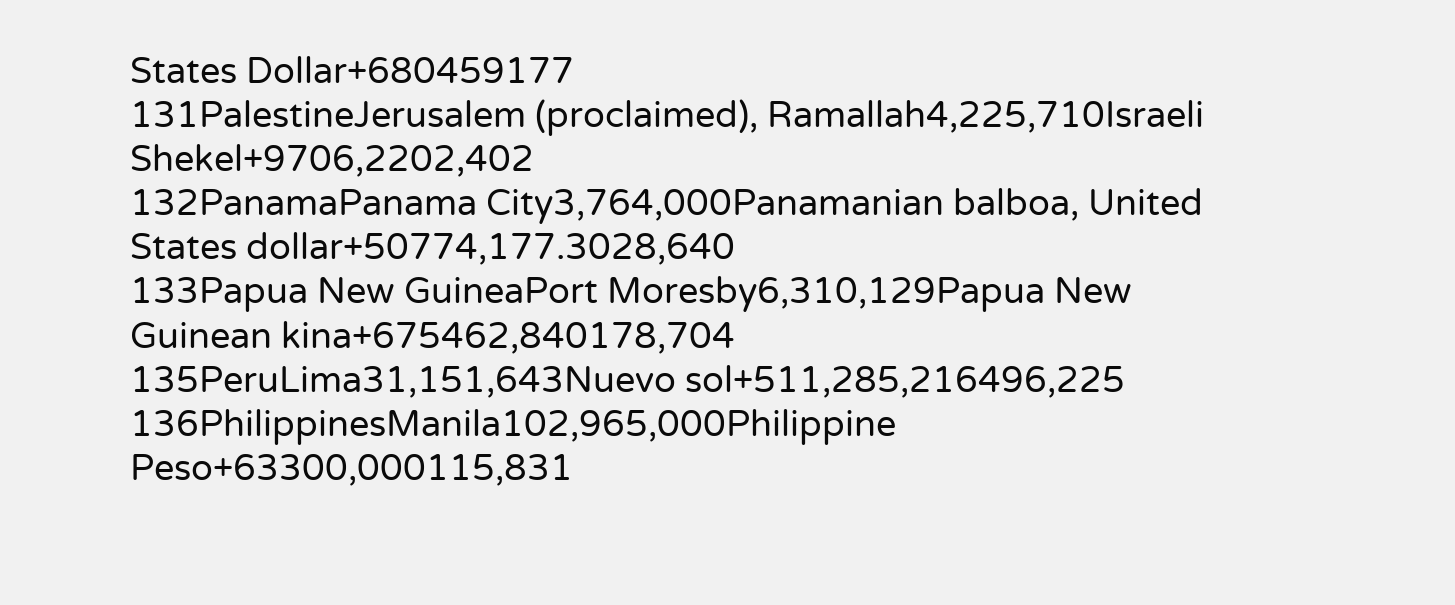States Dollar+680459177
131PalestineJerusalem (proclaimed), Ramallah4,225,710Israeli Shekel+9706,2202,402
132PanamaPanama City3,764,000Panamanian balboa, United States dollar+50774,177.3028,640
133Papua New GuineaPort Moresby6,310,129Papua New Guinean kina+675462,840178,704
135PeruLima31,151,643Nuevo sol+511,285,216496,225
136PhilippinesManila102,965,000Philippine Peso+63300,000115,831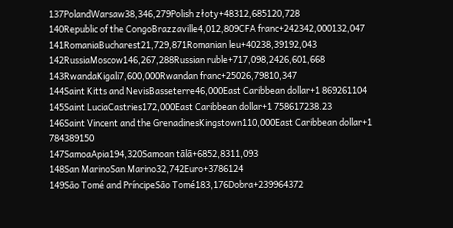137PolandWarsaw38,346,279Polish złoty+48312,685120,728
140Republic of the CongoBrazzaville4,012,809CFA franc+242342,000132,047
141RomaniaBucharest21,729,871Romanian leu+40238,39192,043
142RussiaMoscow146,267,288Russian ruble+717,098,2426,601,668
143RwandaKigali7,600,000Rwandan franc+25026,79810,347
144Saint Kitts and NevisBasseterre46,000East Caribbean dollar+1 869261104
145Saint LuciaCastries172,000East Caribbean dollar+1 758617238.23
146Saint Vincent and the GrenadinesKingstown110,000East Caribbean dollar+1 784389150
147SamoaApia194,320Samoan tālā+6852,8311,093
148San MarinoSan Marino32,742Euro+3786124
149São Tomé and PríncipeSão Tomé183,176Dobra+239964372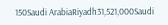150Saudi ArabiaRiyadh31,521,000Saudi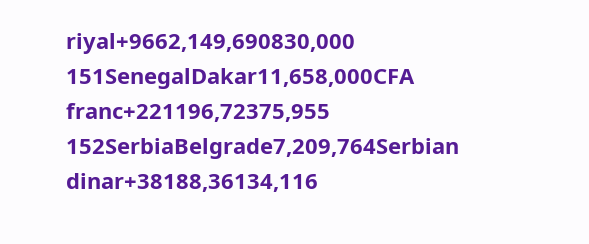riyal+9662,149,690830,000
151SenegalDakar11,658,000CFA franc+221196,72375,955
152SerbiaBelgrade7,209,764Serbian dinar+38188,36134,116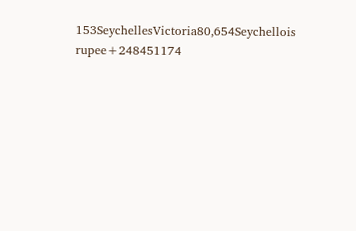153SeychellesVictoria80,654Seychellois rupee+248451174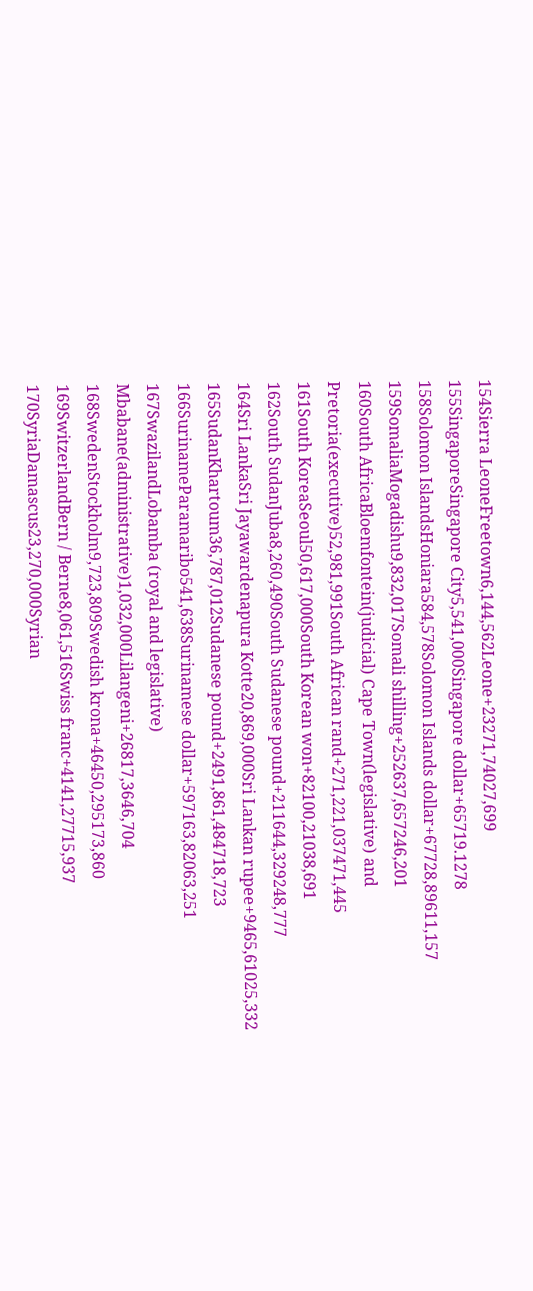154Sierra LeoneFreetown6,144,562Leone+23271,74027,699
155SingaporeSingapore City5,541,000Singapore dollar+65719.1278
158Solomon IslandsHoniara584,578Solomon Islands dollar+67728,89611,157
159SomaliaMogadishu9,832,017Somali shilling+252637,657246,201
160South AfricaBloemfontein(judicial) Cape Town(legislative) and Pretoria(executive)52,981,991South African rand+271,221,037471,445
161South KoreaSeoul50,617,000South Korean won+82100,21038,691
162South SudanJuba8,260,490South Sudanese pound+211644,329248,777
164Sri LankaSri Jayawardenapura Kotte20,869,000Sri Lankan rupee+9465,61025,332
165SudanKhartoum36,787,012Sudanese pound+2491,861,484718,723
166SurinameParamaribo541,638Surinamese dollar+597163,82063,251
167SwazilandLobamba (royal and legislative) Mbabane(administrative)1,032,000Lilangeni+26817,3646,704
168SwedenStockholm9,723,809Swedish krona+46450,295173,860
169SwitzerlandBern / Berne8,061,516Swiss franc+4141,27715,937
170SyriaDamascus23,270,000Syrian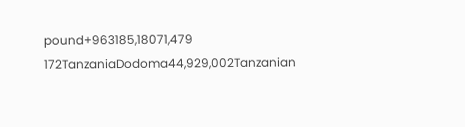pound+963185,18071,479
172TanzaniaDodoma44,929,002Tanzanian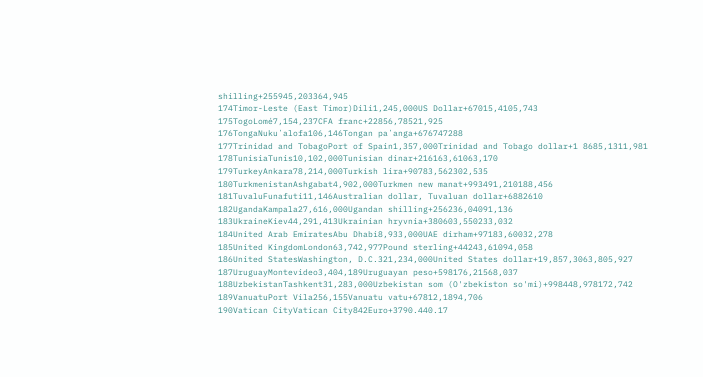shilling+255945,203364,945
174Timor-Leste (East Timor)Dili1,245,000US Dollar+67015,4105,743
175TogoLomé7,154,237CFA franc+22856,78521,925
176TongaNukuʻalofa106,146Tongan paʻanga+676747288
177Trinidad and TobagoPort of Spain1,357,000Trinidad and Tobago dollar+1 8685,1311,981
178TunisiaTunis10,102,000Tunisian dinar+216163,61063,170
179TurkeyAnkara78,214,000Turkish lira+90783,562302,535
180TurkmenistanAshgabat4,902,000Turkmen new manat+993491,210188,456
181TuvaluFunafuti11,146Australian dollar, Tuvaluan dollar+6882610
182UgandaKampala27,616,000Ugandan shilling+256236,04091,136
183UkraineKiev44,291,413Ukrainian hryvnia+380603,550233,032
184United Arab EmiratesAbu Dhabi8,933,000UAE dirham+97183,60032,278
185United KingdomLondon63,742,977Pound sterling+44243,61094,058
186United StatesWashington, D.C.321,234,000United States dollar+19,857,3063,805,927
187UruguayMontevideo3,404,189Uruguayan peso+598176,21568,037
188UzbekistanTashkent31,283,000Uzbekistan som (O'zbekiston so'mi)+998448,978172,742
189VanuatuPort Vila256,155Vanuatu vatu+67812,1894,706
190Vatican CityVatican City842Euro+3790.440.17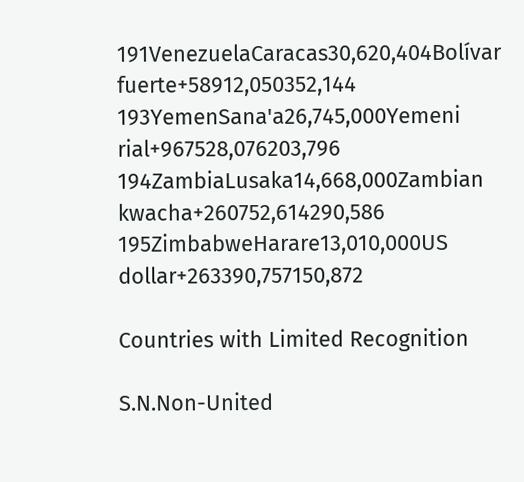191VenezuelaCaracas30,620,404Bolívar fuerte+58912,050352,144
193YemenSana'a26,745,000Yemeni rial+967528,076203,796
194ZambiaLusaka14,668,000Zambian kwacha+260752,614290,586
195ZimbabweHarare13,010,000US dollar+263390,757150,872

Countries with Limited Recognition

S.N.Non-United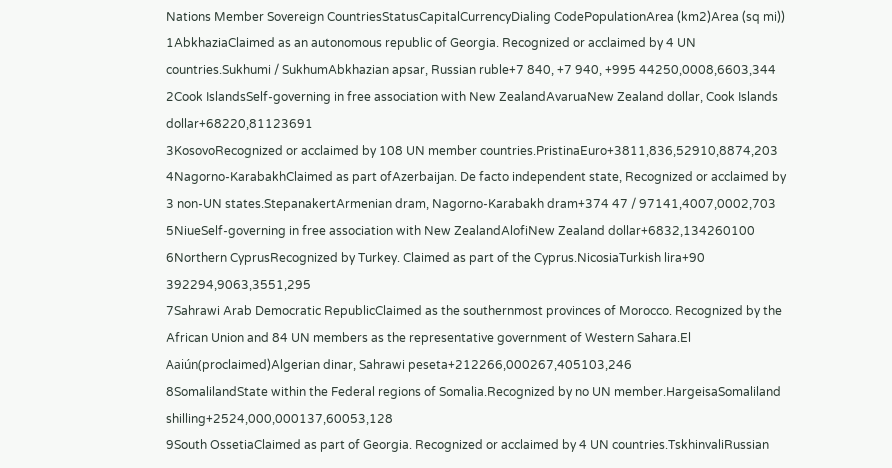Nations Member Sovereign CountriesStatusCapitalCurrencyDialing CodePopulationArea (km2)Area (sq mi))
1AbkhaziaClaimed as an autonomous republic of Georgia. Recognized or acclaimed by 4 UN countries.Sukhumi / SukhumAbkhazian apsar, Russian ruble+7 840, +7 940, +995 44250,0008,6603,344
2Cook IslandsSelf-governing in free association with New ZealandAvaruaNew Zealand dollar, Cook Islands dollar+68220,81123691
3KosovoRecognized or acclaimed by 108 UN member countries.PristinaEuro+3811,836,52910,8874,203
4Nagorno-KarabakhClaimed as part ofAzerbaijan. De facto independent state, Recognized or acclaimed by 3 non-UN states.StepanakertArmenian dram, Nagorno-Karabakh dram+374 47 / 97141,4007,0002,703
5NiueSelf-governing in free association with New ZealandAlofiNew Zealand dollar+6832,134260100
6Northern CyprusRecognized by Turkey. Claimed as part of the Cyprus.NicosiaTurkish lira+90 392294,9063,3551,295
7Sahrawi Arab Democratic RepublicClaimed as the southernmost provinces of Morocco. Recognized by the African Union and 84 UN members as the representative government of Western Sahara.El Aaiún(proclaimed)Algerian dinar, Sahrawi peseta+212266,000267,405103,246
8SomalilandState within the Federal regions of Somalia.Recognized by no UN member.HargeisaSomaliland shilling+2524,000,000137,60053,128
9South OssetiaClaimed as part of Georgia. Recognized or acclaimed by 4 UN countries.TskhinvaliRussian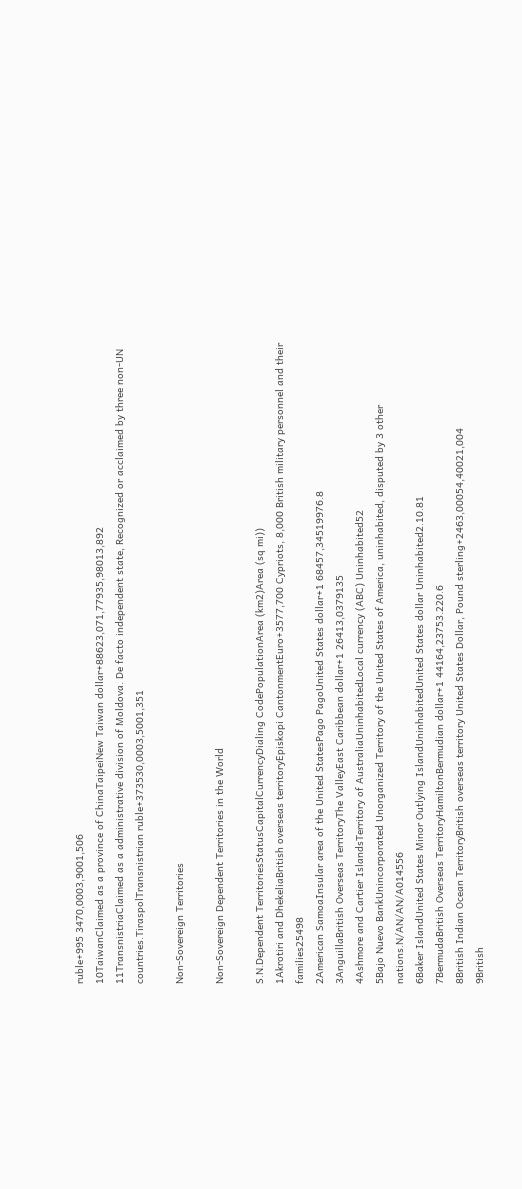ruble+995 3470,0003,9001,506
10TaiwanClaimed as a province of ChinaTaipeiNew Taiwan dollar+88623,071,77935,98013,892
11TransnistriaClaimed as a administrative division of Moldova. De facto independent state, Recognized or acclaimed by three non-UN countries.TiraspolTransnistrian ruble+373530,0003,5001,351

Non-Sovereign Territories

Non-Sovereign Dependent Territories in the World

S.N.Dependent TerritoriesStatusCapitalCurrencyDialing CodePopulationArea (km2)Area (sq mi))
1Akrotiri and DhekeliaBritish overseas territoryEpiskopi CantonmentEuro+3577,700 Cypriots, 8,000 British military personnel and their families25498
2American SamoaInsular area of the United StatesPago PagoUnited States dollar+1 68457,34519976.8
3AnguillaBritish Overseas TerritoryThe ValleyEast Caribbean dollar+1 26413,0379135
4Ashmore and Cartier IslandsTerritory of AustraliaUninhabitedLocal currency (ABC) Uninhabited52
5Bajo Nuevo BankUnincorporated Unorganized Territory of the United States of America, uninhabited, disputed by 3 other nations.N/AN/AN/A014556
6Baker IslandUnited States Minor Outlying IslandUninhabitedUnited States dollar Uninhabited2.10.81
7BermudaBritish Overseas TerritoryHamiltonBermudian dollar+1 44164,23753.220.6
8British Indian Ocean TerritoryBritish overseas territory United States Dollar, Pound sterling+2463,00054,40021,004
9British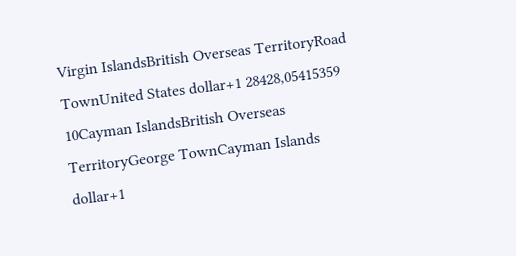Virgin IslandsBritish Overseas TerritoryRoad TownUnited States dollar+1 28428,05415359
10Cayman IslandsBritish Overseas TerritoryGeorge TownCayman Islands dollar+1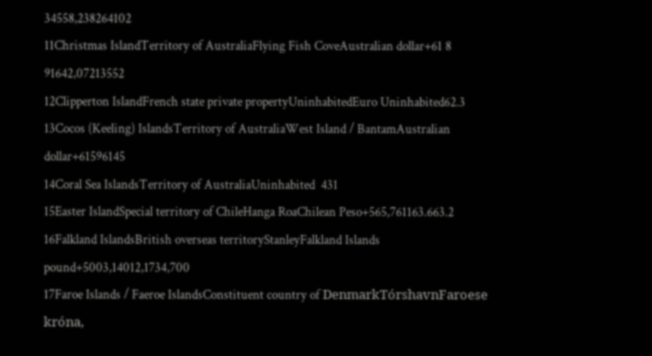34558,238264102
11Christmas IslandTerritory of AustraliaFlying Fish CoveAustralian dollar+61 8 91642,07213552
12Clipperton IslandFrench state private propertyUninhabitedEuro Uninhabited62.3
13Cocos (Keeling) IslandsTerritory of AustraliaWest Island / BantamAustralian dollar+61596145
14Coral Sea IslandsTerritory of AustraliaUninhabited  431
15Easter IslandSpecial territory of ChileHanga RoaChilean Peso+565,761163.663.2
16Falkland IslandsBritish overseas territoryStanleyFalkland Islands pound+5003,14012,1734,700
17Faroe Islands / Faeroe IslandsConstituent country of DenmarkTórshavnFaroese króna,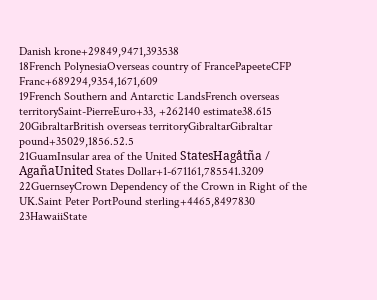Danish krone+29849,9471,393538
18French PolynesiaOverseas country of FrancePapeeteCFP Franc+689294,9354,1671,609
19French Southern and Antarctic LandsFrench overseas territorySaint-PierreEuro+33, +262140 estimate38.615
20GibraltarBritish overseas territoryGibraltarGibraltar pound+35029,1856.52.5
21GuamInsular area of the United StatesHagåtña / AgañaUnited States Dollar+1-671161,785541.3209
22GuernseyCrown Dependency of the Crown in Right of the UK.Saint Peter PortPound sterling+4465,8497830
23HawaiiState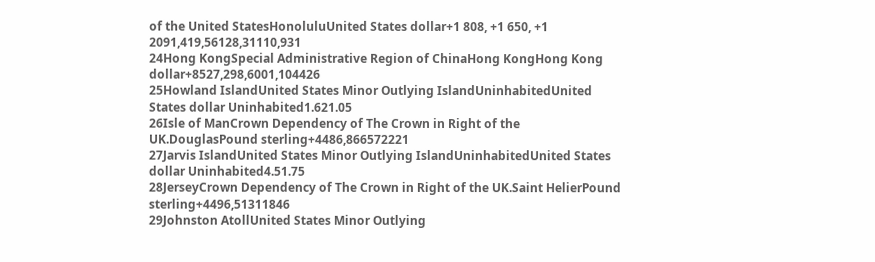of the United StatesHonoluluUnited States dollar+1 808, +1 650, +1 2091,419,56128,31110,931
24Hong KongSpecial Administrative Region of ChinaHong KongHong Kong dollar+8527,298,6001,104426
25Howland IslandUnited States Minor Outlying IslandUninhabitedUnited States dollar Uninhabited1.621.05
26Isle of ManCrown Dependency of The Crown in Right of the UK.DouglasPound sterling+4486,866572221
27Jarvis IslandUnited States Minor Outlying IslandUninhabitedUnited States dollar Uninhabited4.51.75
28JerseyCrown Dependency of The Crown in Right of the UK.Saint HelierPound sterling+4496,51311846
29Johnston AtollUnited States Minor Outlying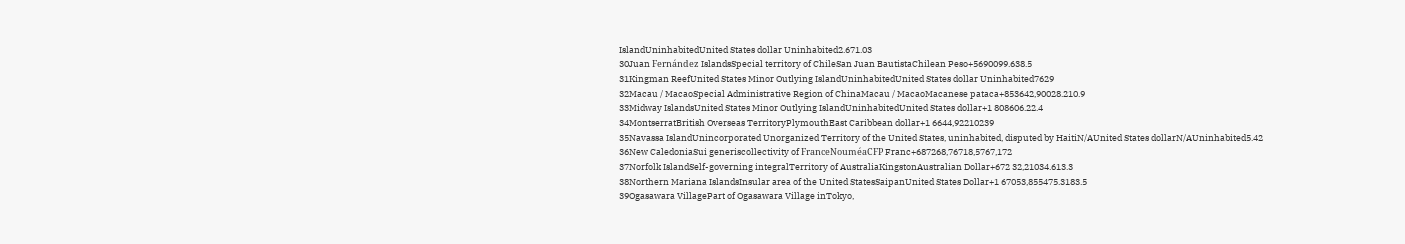IslandUninhabitedUnited States dollar Uninhabited2.671.03
30Juan Fernández IslandsSpecial territory of ChileSan Juan BautistaChilean Peso+5690099.638.5
31Kingman ReefUnited States Minor Outlying IslandUninhabitedUnited States dollar Uninhabited7629
32Macau / MacaoSpecial Administrative Region of ChinaMacau / MacaoMacanese pataca+853642,90028.210.9
33Midway IslandsUnited States Minor Outlying IslandUninhabitedUnited States dollar+1 808606.22.4
34MontserratBritish Overseas TerritoryPlymouthEast Caribbean dollar+1 6644,92210239
35Navassa IslandUnincorporated Unorganized Territory of the United States, uninhabited, disputed by HaitiN/AUnited States dollarN/AUninhabited5.42
36New CaledoniaSui generiscollectivity of FranceNouméaCFP Franc+687268,76718,5767,172
37Norfolk IslandSelf-governing integralTerritory of AustraliaKingstonAustralian Dollar+672 32,21034.613.3
38Northern Mariana IslandsInsular area of the United StatesSaipanUnited States Dollar+1 67053,855475.3183.5
39Ogasawara VillagePart of Ogasawara Village inTokyo,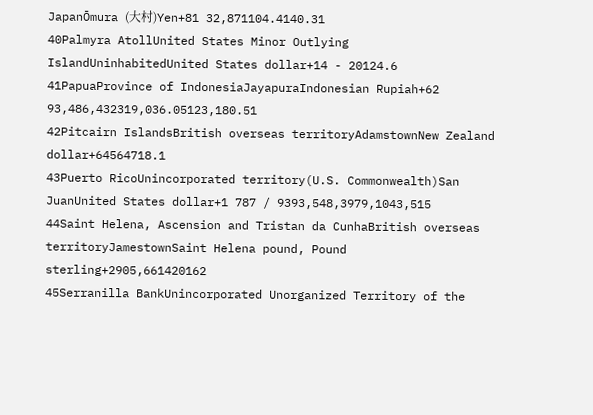JapanŌmura (大村)Yen+81 32,871104.4140.31
40Palmyra AtollUnited States Minor Outlying IslandUninhabitedUnited States dollar+14 - 20124.6
41PapuaProvince of IndonesiaJayapuraIndonesian Rupiah+62 93,486,432319,036.05123,180.51
42Pitcairn IslandsBritish overseas territoryAdamstownNew Zealand dollar+64564718.1
43Puerto RicoUnincorporated territory(U.S. Commonwealth)San JuanUnited States dollar+1 787 / 9393,548,3979,1043,515
44Saint Helena, Ascension and Tristan da CunhaBritish overseas territoryJamestownSaint Helena pound, Pound sterling+2905,661420162
45Serranilla BankUnincorporated Unorganized Territory of the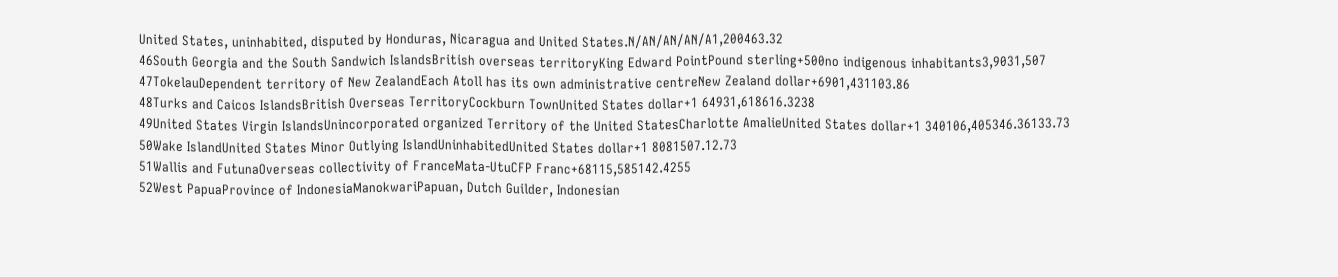United States, uninhabited, disputed by Honduras, Nicaragua and United States.N/AN/AN/AN/A1,200463.32
46South Georgia and the South Sandwich IslandsBritish overseas territoryKing Edward PointPound sterling+500no indigenous inhabitants3,9031,507
47TokelauDependent territory of New ZealandEach Atoll has its own administrative centreNew Zealand dollar+6901,431103.86
48Turks and Caicos IslandsBritish Overseas TerritoryCockburn TownUnited States dollar+1 64931,618616.3238
49United States Virgin IslandsUnincorporated organized Territory of the United StatesCharlotte AmalieUnited States dollar+1 340106,405346.36133.73
50Wake IslandUnited States Minor Outlying IslandUninhabitedUnited States dollar+1 8081507.12.73
51Wallis and FutunaOverseas collectivity of FranceMata-UtuCFP Franc+68115,585142.4255
52West PapuaProvince of IndonesiaManokwariPapuan, Dutch Guilder, Indonesian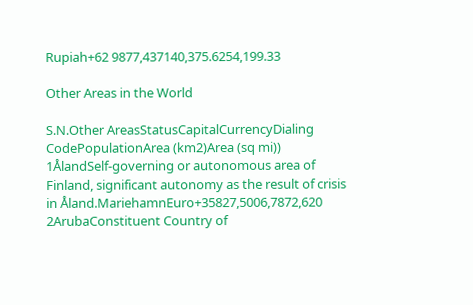Rupiah+62 9877,437140,375.6254,199.33

Other Areas in the World

S.N.Other AreasStatusCapitalCurrencyDialing CodePopulationArea (km2)Area (sq mi))
1ÅlandSelf-governing or autonomous area of Finland, significant autonomy as the result of crisis in Åland.MariehamnEuro+35827,5006,7872,620
2ArubaConstituent Country of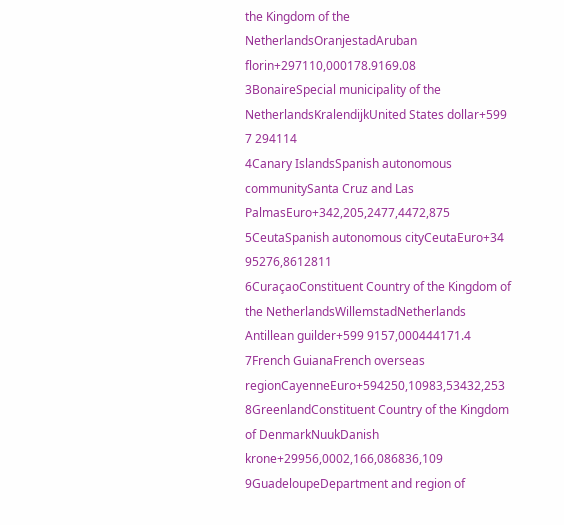the Kingdom of the NetherlandsOranjestadAruban florin+297110,000178.9169.08
3BonaireSpecial municipality of the NetherlandsKralendijkUnited States dollar+599 7 294114
4Canary IslandsSpanish autonomous communitySanta Cruz and Las PalmasEuro+342,205,2477,4472,875
5CeutaSpanish autonomous cityCeutaEuro+34 95276,8612811
6CuraçaoConstituent Country of the Kingdom of the NetherlandsWillemstadNetherlands Antillean guilder+599 9157,000444171.4
7French GuianaFrench overseas regionCayenneEuro+594250,10983,53432,253
8GreenlandConstituent Country of the Kingdom of DenmarkNuukDanish krone+29956,0002,166,086836,109
9GuadeloupeDepartment and region of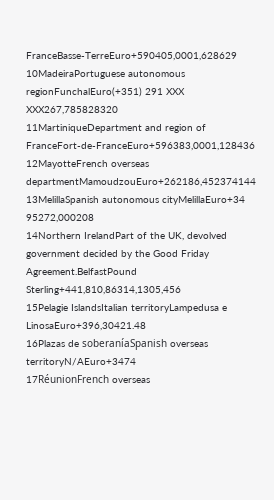FranceBasse-TerreEuro+590405,0001,628629
10MadeiraPortuguese autonomous regionFunchalEuro(+351) 291 XXX XXX267,785828320
11MartiniqueDepartment and region of FranceFort-de-FranceEuro+596383,0001,128436
12MayotteFrench overseas departmentMamoudzouEuro+262186,452374144
13MelillaSpanish autonomous cityMelillaEuro+34 95272,000208
14Northern IrelandPart of the UK, devolved government decided by the Good Friday Agreement.BelfastPound Sterling+441,810,86314,1305,456
15Pelagie IslandsItalian territoryLampedusa e LinosaEuro+396,30421.48
16Plazas de soberaníaSpanish overseas territoryN/AEuro+3474
17RéunionFrench overseas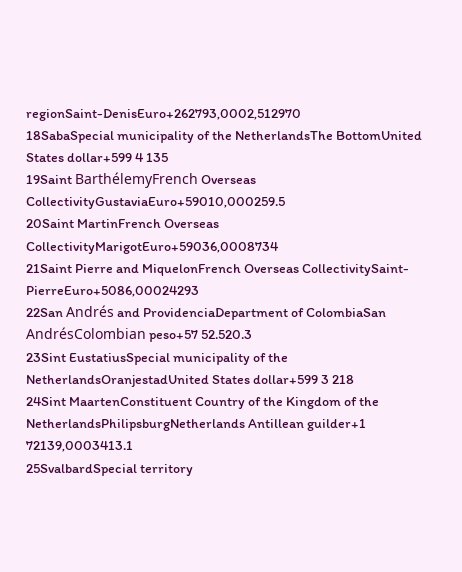regionSaint-DenisEuro+262793,0002,512970
18SabaSpecial municipality of the NetherlandsThe BottomUnited States dollar+599 4 135
19Saint BarthélemyFrench Overseas CollectivityGustaviaEuro+59010,000259.5
20Saint MartinFrench Overseas CollectivityMarigotEuro+59036,0008734
21Saint Pierre and MiquelonFrench Overseas CollectivitySaint-PierreEuro+5086,00024293
22San Andrés and ProvidenciaDepartment of ColombiaSan AndrésColombian peso+57 52.520.3
23Sint EustatiusSpecial municipality of the NetherlandsOranjestadUnited States dollar+599 3 218
24Sint MaartenConstituent Country of the Kingdom of the NetherlandsPhilipsburgNetherlands Antillean guilder+1 72139,0003413.1
25SvalbardSpecial territory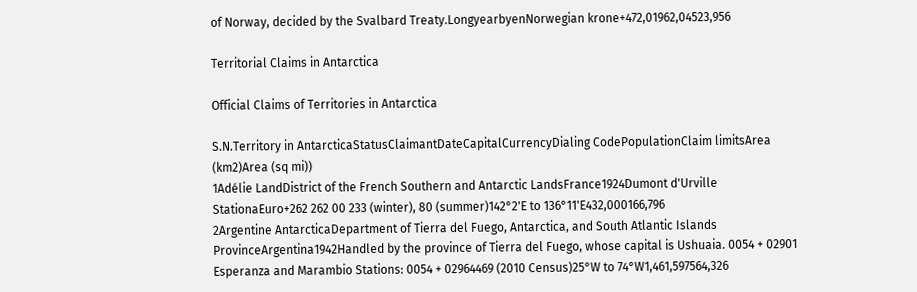of Norway, decided by the Svalbard Treaty.LongyearbyenNorwegian krone+472,01962,04523,956

Territorial Claims in Antarctica

Official Claims of Territories in Antarctica

S.N.Territory in AntarcticaStatusClaimantDateCapitalCurrencyDialing CodePopulationClaim limitsArea (km2)Area (sq mi))
1Adélie LandDistrict of the French Southern and Antarctic LandsFrance1924Dumont d'Urville StationaEuro+262 262 00 233 (winter), 80 (summer)142°2'E to 136°11'E432,000166,796
2Argentine AntarcticaDepartment of Tierra del Fuego, Antarctica, and South Atlantic Islands ProvinceArgentina1942Handled by the province of Tierra del Fuego, whose capital is Ushuaia. 0054 + 02901 Esperanza and Marambio Stations: 0054 + 02964469 (2010 Census)25°W to 74°W1,461,597564,326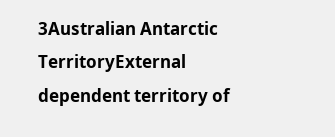3Australian Antarctic TerritoryExternal dependent territory of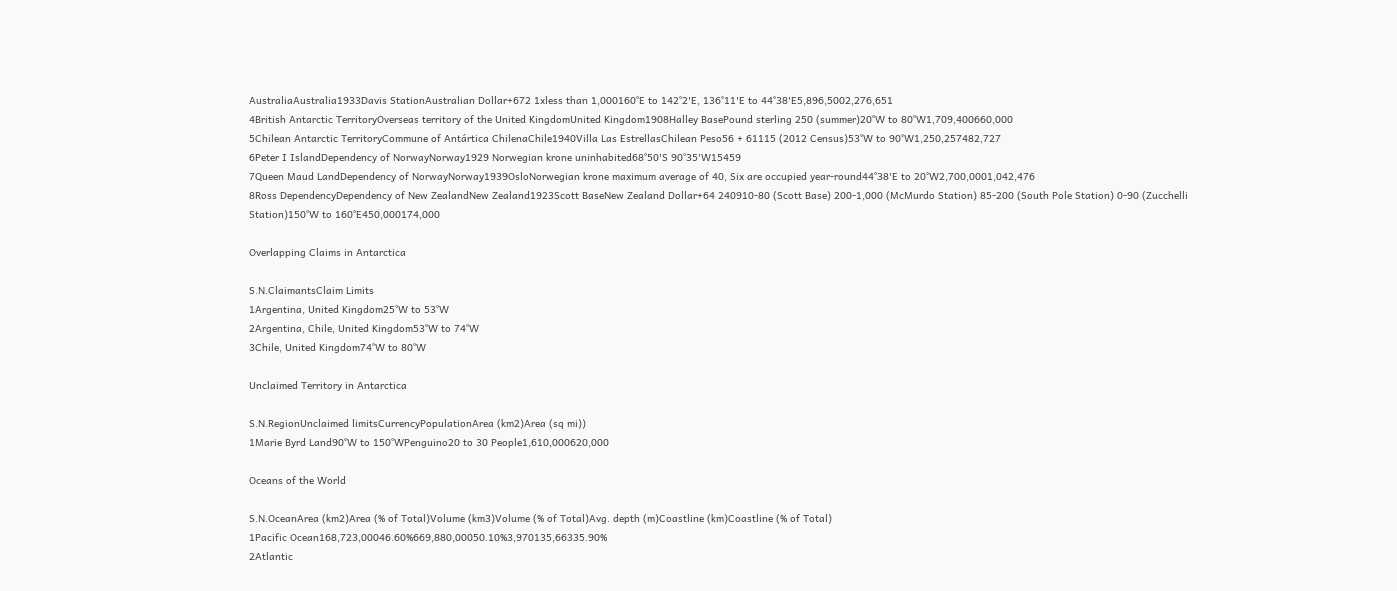AustraliaAustralia1933Davis StationAustralian Dollar+672 1xless than 1,000160°E to 142°2'E, 136°11'E to 44°38'E5,896,5002,276,651
4British Antarctic TerritoryOverseas territory of the United KingdomUnited Kingdom1908Halley BasePound sterling 250 (summer)20°W to 80°W1,709,400660,000
5Chilean Antarctic TerritoryCommune of Antártica ChilenaChile1940Villa Las EstrellasChilean Peso56 + 61115 (2012 Census)53°W to 90°W1,250,257482,727
6Peter I IslandDependency of NorwayNorway1929 Norwegian krone uninhabited68°50'S 90°35'W15459
7Queen Maud LandDependency of NorwayNorway1939OsloNorwegian krone maximum average of 40, Six are occupied year-round44°38'E to 20°W2,700,0001,042,476
8Ross DependencyDependency of New ZealandNew Zealand1923Scott BaseNew Zealand Dollar+64 240910-80 (Scott Base) 200-1,000 (McMurdo Station) 85-200 (South Pole Station) 0-90 (Zucchelli Station)150°W to 160°E450,000174,000

Overlapping Claims in Antarctica

S.N.ClaimantsClaim Limits
1Argentina, United Kingdom25°W to 53°W
2Argentina, Chile, United Kingdom53°W to 74°W
3Chile, United Kingdom74°W to 80°W

Unclaimed Territory in Antarctica

S.N.RegionUnclaimed limitsCurrencyPopulationArea (km2)Area (sq mi))
1Marie Byrd Land90°W to 150°WPenguino20 to 30 People1,610,000620,000

Oceans of the World

S.N.OceanArea (km2)Area (% of Total)Volume (km3)Volume (% of Total)Avg. depth (m)Coastline (km)Coastline (% of Total)
1Pacific Ocean168,723,00046.60%669,880,00050.10%3,970135,66335.90%
2Atlantic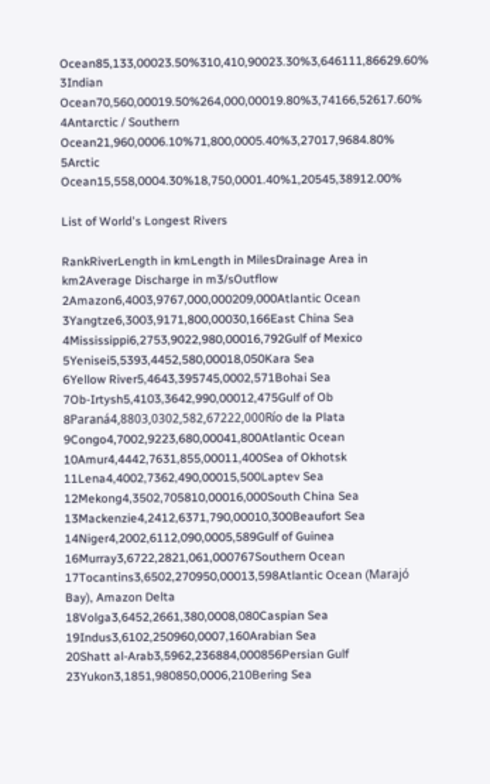Ocean85,133,00023.50%310,410,90023.30%3,646111,86629.60%
3Indian Ocean70,560,00019.50%264,000,00019.80%3,74166,52617.60%
4Antarctic / Southern Ocean21,960,0006.10%71,800,0005.40%3,27017,9684.80%
5Arctic Ocean15,558,0004.30%18,750,0001.40%1,20545,38912.00%

List of World's Longest Rivers

RankRiverLength in kmLength in MilesDrainage Area in km2Average Discharge in m3/sOutflow
2Amazon6,4003,9767,000,000209,000Atlantic Ocean
3Yangtze6,3003,9171,800,00030,166East China Sea
4Mississippi6,2753,9022,980,00016,792Gulf of Mexico
5Yenisei5,5393,4452,580,00018,050Kara Sea
6Yellow River5,4643,395745,0002,571Bohai Sea
7Ob-Irtysh5,4103,3642,990,00012,475Gulf of Ob
8Paraná4,8803,0302,582,67222,000Río de la Plata
9Congo4,7002,9223,680,00041,800Atlantic Ocean
10Amur4,4442,7631,855,00011,400Sea of Okhotsk
11Lena4,4002,7362,490,00015,500Laptev Sea
12Mekong4,3502,705810,00016,000South China Sea
13Mackenzie4,2412,6371,790,00010,300Beaufort Sea
14Niger4,2002,6112,090,0005,589Gulf of Guinea
16Murray3,6722,2821,061,000767Southern Ocean
17Tocantins3,6502,270950,00013,598Atlantic Ocean (Marajó Bay), Amazon Delta
18Volga3,6452,2661,380,0008,080Caspian Sea
19Indus3,6102,250960,0007,160Arabian Sea
20Shatt al-Arab3,5962,236884,000856Persian Gulf
23Yukon3,1851,980850,0006,210Bering Sea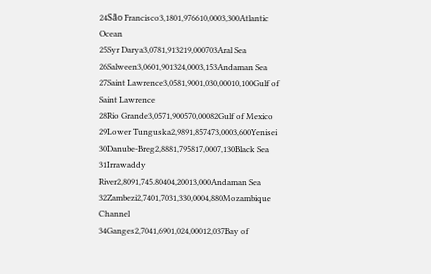24São Francisco3,1801,976610,0003,300Atlantic Ocean
25Syr Darya3,0781,913219,000703Aral Sea
26Salween3,0601,901324,0003,153Andaman Sea
27Saint Lawrence3,0581,9001,030,00010,100Gulf of Saint Lawrence
28Rio Grande3,0571,900570,00082Gulf of Mexico
29Lower Tunguska2,9891,857473,0003,600Yenisei
30Danube-Breg2,8881,795817,0007,130Black Sea
31Irrawaddy River2,8091,745.80404,20013,000Andaman Sea
32Zambezi2,7401,7031,330,0004,880Mozambique Channel
34Ganges2,7041,6901,024,00012,037Bay of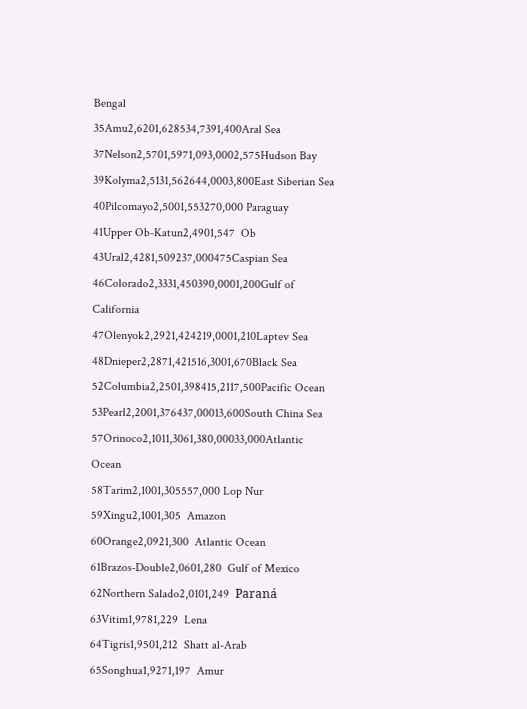Bengal
35Amu2,6201,628534,7391,400Aral Sea
37Nelson2,5701,5971,093,0002,575Hudson Bay
39Kolyma2,5131,562644,0003,800East Siberian Sea
40Pilcomayo2,5001,553270,000 Paraguay
41Upper Ob-Katun2,4901,547  Ob
43Ural2,4281,509237,000475Caspian Sea
46Colorado2,3331,450390,0001,200Gulf of California
47Olenyok2,2921,424219,0001,210Laptev Sea
48Dnieper2,2871,421516,3001,670Black Sea
52Columbia2,2501,398415,2117,500Pacific Ocean
53Pearl2,2001,376437,00013,600South China Sea
57Orinoco2,1011,3061,380,00033,000Atlantic Ocean
58Tarim2,1001,305557,000 Lop Nur
59Xingu2,1001,305  Amazon
60Orange2,0921,300  Atlantic Ocean
61Brazos-Double2,0601,280  Gulf of Mexico
62Northern Salado2,0101,249  Paraná
63Vitim1,9781,229  Lena
64Tigris1,9501,212  Shatt al-Arab
65Songhua1,9271,197  Amur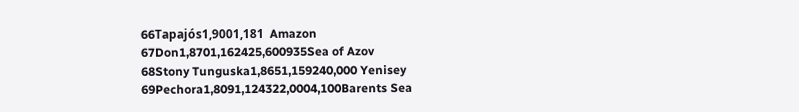66Tapajós1,9001,181  Amazon
67Don1,8701,162425,600935Sea of Azov
68Stony Tunguska1,8651,159240,000 Yenisey
69Pechora1,8091,124322,0004,100Barents Sea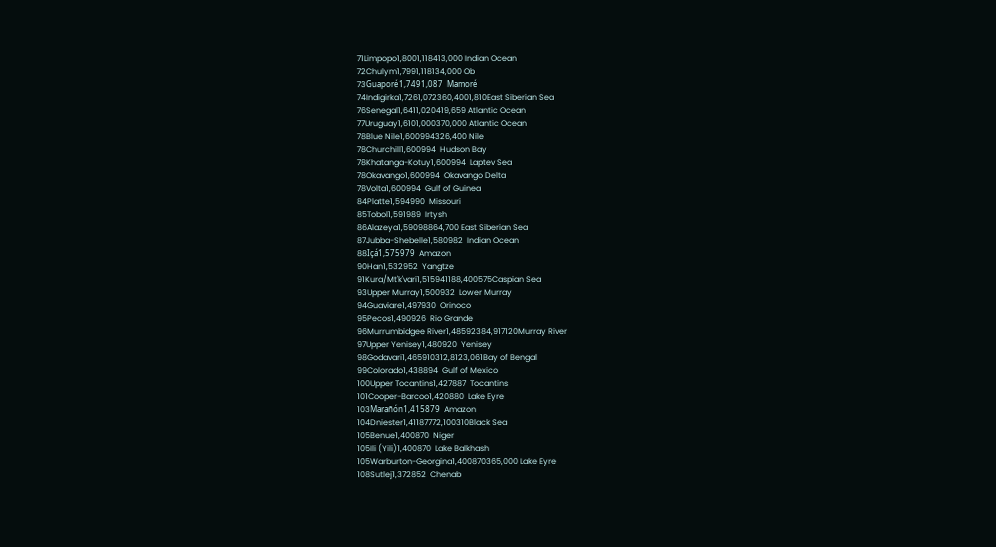71Limpopo1,8001,118413,000 Indian Ocean
72Chulym1,7991,118134,000 Ob
73Guaporé1,7491,087  Mamoré
74Indigirka1,7261,072360,4001,810East Siberian Sea
76Senegal1,6411,020419,659 Atlantic Ocean
77Uruguay1,6101,000370,000 Atlantic Ocean
78Blue Nile1,600994326,400 Nile
78Churchill1,600994  Hudson Bay
78Khatanga-Kotuy1,600994  Laptev Sea
78Okavango1,600994  Okavango Delta
78Volta1,600994  Gulf of Guinea
84Platte1,594990  Missouri
85Tobol1,591989  Irtysh
86Alazeya1,59098864,700 East Siberian Sea
87Jubba-Shebelle1,580982  Indian Ocean
88Içá1,575979  Amazon
90Han1,532952  Yangtze
91Kura/Mt'k'vari1,515941188,400575Caspian Sea
93Upper Murray1,500932  Lower Murray
94Guaviare1,497930  Orinoco
95Pecos1,490926  Rio Grande
96Murrumbidgee River1,48592384,917120Murray River
97Upper Yenisey1,480920  Yenisey
98Godavari1,465910312,8123,061Bay of Bengal
99Colorado1,438894  Gulf of Mexico
100Upper Tocantins1,427887  Tocantins
101Cooper-Barcoo1,420880  Lake Eyre
103Marañón1,415879  Amazon
104Dniester1,41187772,100310Black Sea
105Benue1,400870  Niger
105Ili (Yili)1,400870  Lake Balkhash
105Warburton-Georgina1,400870365,000 Lake Eyre
108Sutlej1,372852  Chenab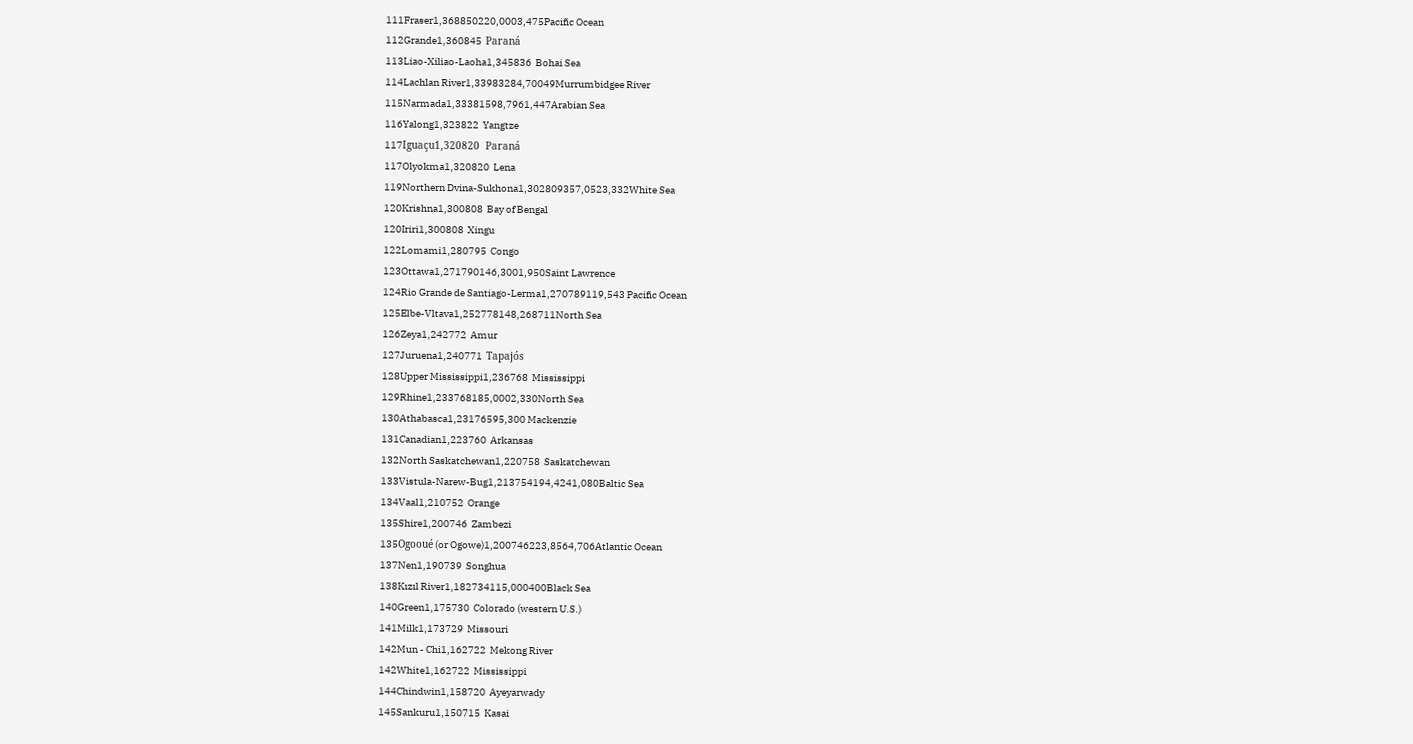111Fraser1,368850220,0003,475Pacific Ocean
112Grande1,360845  Paraná
113Liao-Xiliao-Laoha1,345836  Bohai Sea
114Lachlan River1,33983284,70049Murrumbidgee River
115Narmada1,33381598,7961,447Arabian Sea
116Yalong1,323822  Yangtze
117Iguaçu1,320820  Paraná
117Olyokma1,320820  Lena
119Northern Dvina-Sukhona1,302809357,0523,332White Sea
120Krishna1,300808  Bay of Bengal
120Iriri1,300808  Xingu
122Lomami1,280795  Congo
123Ottawa1,271790146,3001,950Saint Lawrence
124Rio Grande de Santiago-Lerma1,270789119,543 Pacific Ocean
125Elbe-Vltava1,252778148,268711North Sea
126Zeya1,242772  Amur
127Juruena1,240771  Tapajós
128Upper Mississippi1,236768  Mississippi
129Rhine1,233768185,0002,330North Sea
130Athabasca1,23176595,300 Mackenzie
131Canadian1,223760  Arkansas
132North Saskatchewan1,220758  Saskatchewan
133Vistula-Narew-Bug1,213754194,4241,080Baltic Sea
134Vaal1,210752  Orange
135Shire1,200746  Zambezi
135Ogooué (or Ogowe)1,200746223,8564,706Atlantic Ocean
137Nen1,190739  Songhua
138Kızıl River1,182734115,000400Black Sea
140Green1,175730  Colorado (western U.S.)
141Milk1,173729  Missouri
142Mun - Chi1,162722  Mekong River
142White1,162722  Mississippi
144Chindwin1,158720  Ayeyarwady
145Sankuru1,150715  Kasai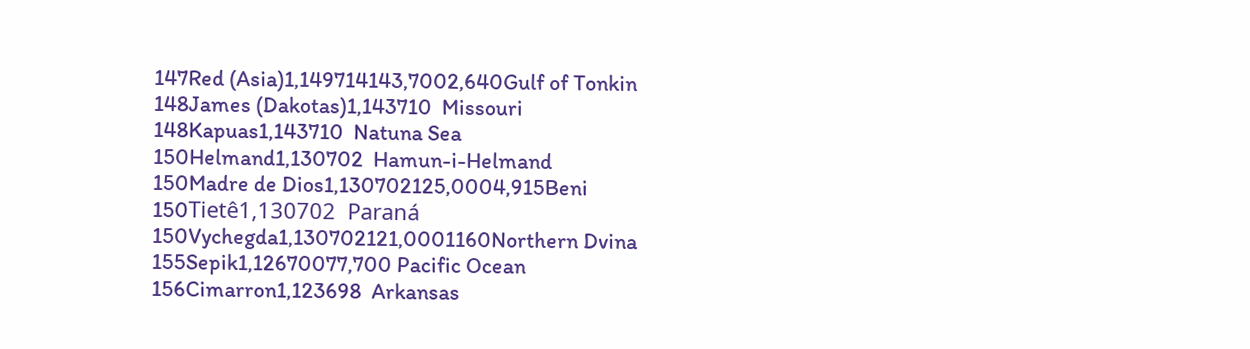147Red (Asia)1,149714143,7002,640Gulf of Tonkin
148James (Dakotas)1,143710  Missouri
148Kapuas1,143710  Natuna Sea
150Helmand1,130702  Hamun-i-Helmand
150Madre de Dios1,130702125,0004,915Beni
150Tietê1,130702  Paraná
150Vychegda1,130702121,0001160Northern Dvina
155Sepik1,12670077,700 Pacific Ocean
156Cimarron1,123698  Arkansas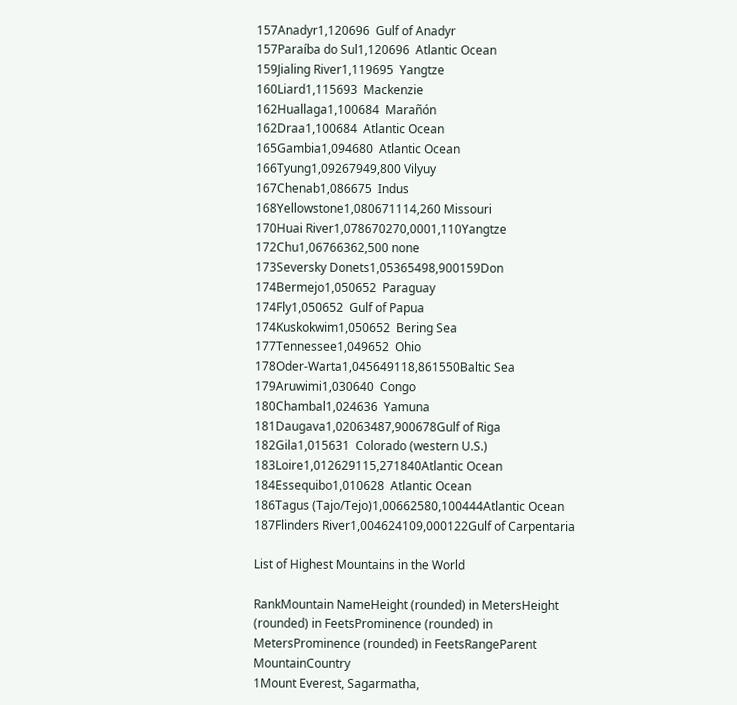157Anadyr1,120696  Gulf of Anadyr
157Paraíba do Sul1,120696  Atlantic Ocean
159Jialing River1,119695  Yangtze
160Liard1,115693  Mackenzie
162Huallaga1,100684  Marañón
162Draa1,100684  Atlantic Ocean
165Gambia1,094680  Atlantic Ocean
166Tyung1,09267949,800 Vilyuy
167Chenab1,086675  Indus
168Yellowstone1,080671114,260 Missouri
170Huai River1,078670270,0001,110Yangtze
172Chu1,06766362,500 none
173Seversky Donets1,05365498,900159Don
174Bermejo1,050652  Paraguay
174Fly1,050652  Gulf of Papua
174Kuskokwim1,050652  Bering Sea
177Tennessee1,049652  Ohio
178Oder-Warta1,045649118,861550Baltic Sea
179Aruwimi1,030640  Congo
180Chambal1,024636  Yamuna
181Daugava1,02063487,900678Gulf of Riga
182Gila1,015631  Colorado (western U.S.)
183Loire1,012629115,271840Atlantic Ocean
184Essequibo1,010628  Atlantic Ocean
186Tagus (Tajo/Tejo)1,00662580,100444Atlantic Ocean
187Flinders River1,004624109,000122Gulf of Carpentaria

List of Highest Mountains in the World

RankMountain NameHeight (rounded) in MetersHeight (rounded) in FeetsProminence (rounded) in MetersProminence (rounded) in FeetsRangeParent MountainCountry
1Mount Everest, Sagarmatha,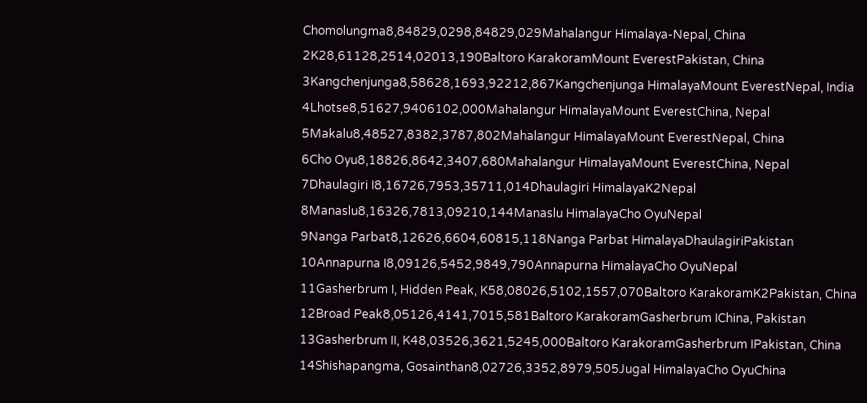Chomolungma8,84829,0298,84829,029Mahalangur Himalaya-Nepal, China
2K28,61128,2514,02013,190Baltoro KarakoramMount EverestPakistan, China
3Kangchenjunga8,58628,1693,92212,867Kangchenjunga HimalayaMount EverestNepal, India
4Lhotse8,51627,9406102,000Mahalangur HimalayaMount EverestChina, Nepal
5Makalu8,48527,8382,3787,802Mahalangur HimalayaMount EverestNepal, China
6Cho Oyu8,18826,8642,3407,680Mahalangur HimalayaMount EverestChina, Nepal
7Dhaulagiri I8,16726,7953,35711,014Dhaulagiri HimalayaK2Nepal
8Manaslu8,16326,7813,09210,144Manaslu HimalayaCho OyuNepal
9Nanga Parbat8,12626,6604,60815,118Nanga Parbat HimalayaDhaulagiriPakistan
10Annapurna I8,09126,5452,9849,790Annapurna HimalayaCho OyuNepal
11Gasherbrum I, Hidden Peak, K58,08026,5102,1557,070Baltoro KarakoramK2Pakistan, China
12Broad Peak8,05126,4141,7015,581Baltoro KarakoramGasherbrum IChina, Pakistan
13Gasherbrum II, K48,03526,3621,5245,000Baltoro KarakoramGasherbrum IPakistan, China
14Shishapangma, Gosainthan8,02726,3352,8979,505Jugal HimalayaCho OyuChina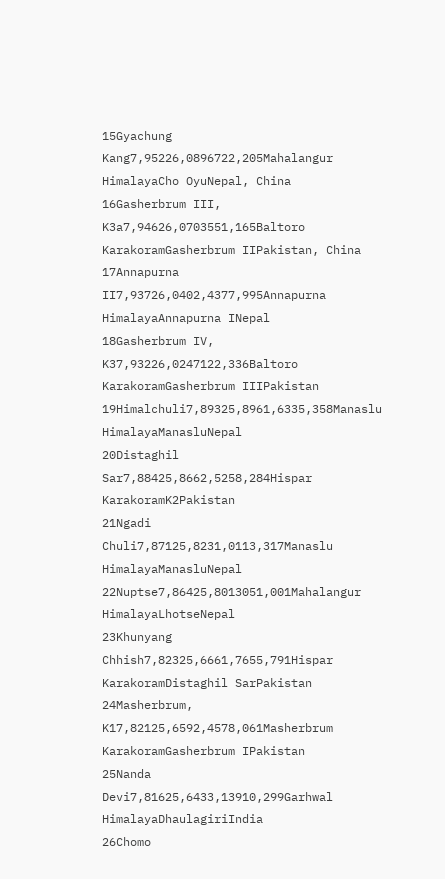15Gyachung Kang7,95226,0896722,205Mahalangur HimalayaCho OyuNepal, China
16Gasherbrum III, K3a7,94626,0703551,165Baltoro KarakoramGasherbrum IIPakistan, China
17Annapurna II7,93726,0402,4377,995Annapurna HimalayaAnnapurna INepal
18Gasherbrum IV, K37,93226,0247122,336Baltoro KarakoramGasherbrum IIIPakistan
19Himalchuli7,89325,8961,6335,358Manaslu HimalayaManasluNepal
20Distaghil Sar7,88425,8662,5258,284Hispar KarakoramK2Pakistan
21Ngadi Chuli7,87125,8231,0113,317Manaslu HimalayaManasluNepal
22Nuptse7,86425,8013051,001Mahalangur HimalayaLhotseNepal
23Khunyang Chhish7,82325,6661,7655,791Hispar KarakoramDistaghil SarPakistan
24Masherbrum, K17,82125,6592,4578,061Masherbrum KarakoramGasherbrum IPakistan
25Nanda Devi7,81625,6433,13910,299Garhwal HimalayaDhaulagiriIndia
26Chomo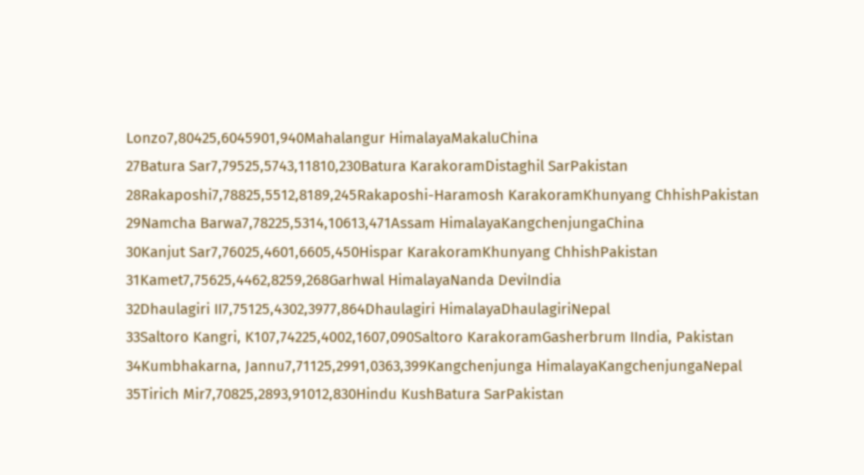Lonzo7,80425,6045901,940Mahalangur HimalayaMakaluChina
27Batura Sar7,79525,5743,11810,230Batura KarakoramDistaghil SarPakistan
28Rakaposhi7,78825,5512,8189,245Rakaposhi-Haramosh KarakoramKhunyang ChhishPakistan
29Namcha Barwa7,78225,5314,10613,471Assam HimalayaKangchenjungaChina
30Kanjut Sar7,76025,4601,6605,450Hispar KarakoramKhunyang ChhishPakistan
31Kamet7,75625,4462,8259,268Garhwal HimalayaNanda DeviIndia
32Dhaulagiri II7,75125,4302,3977,864Dhaulagiri HimalayaDhaulagiriNepal
33Saltoro Kangri, K107,74225,4002,1607,090Saltoro KarakoramGasherbrum IIndia, Pakistan
34Kumbhakarna, Jannu7,71125,2991,0363,399Kangchenjunga HimalayaKangchenjungaNepal
35Tirich Mir7,70825,2893,91012,830Hindu KushBatura SarPakistan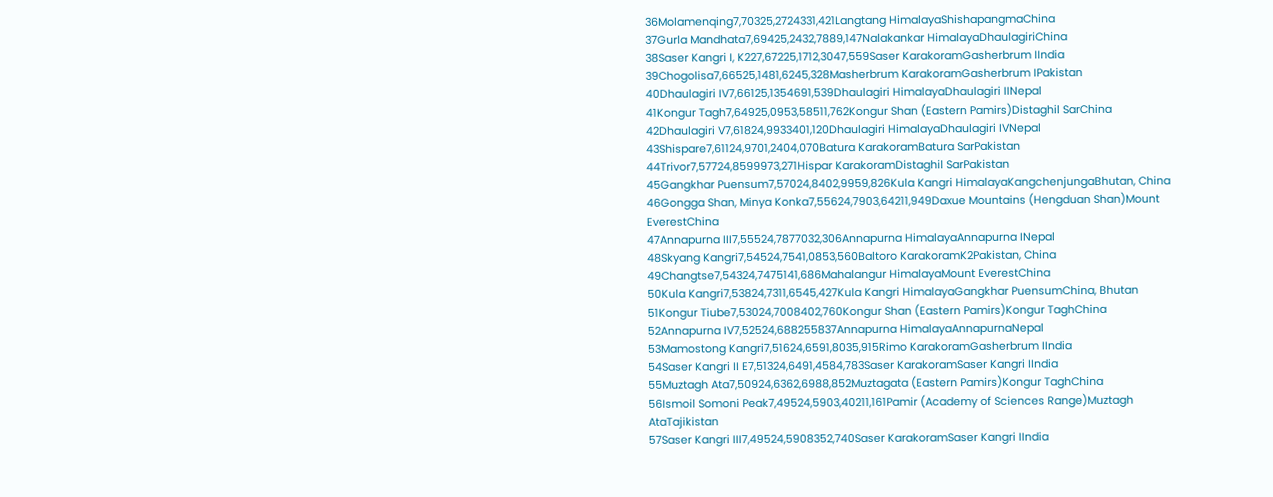36Molamenqing7,70325,2724331,421Langtang HimalayaShishapangmaChina
37Gurla Mandhata7,69425,2432,7889,147Nalakankar HimalayaDhaulagiriChina
38Saser Kangri I, K227,67225,1712,3047,559Saser KarakoramGasherbrum IIndia
39Chogolisa7,66525,1481,6245,328Masherbrum KarakoramGasherbrum IPakistan
40Dhaulagiri IV7,66125,1354691,539Dhaulagiri HimalayaDhaulagiri IINepal
41Kongur Tagh7,64925,0953,58511,762Kongur Shan (Eastern Pamirs)Distaghil SarChina
42Dhaulagiri V7,61824,9933401,120Dhaulagiri HimalayaDhaulagiri IVNepal
43Shispare7,61124,9701,2404,070Batura KarakoramBatura SarPakistan
44Trivor7,57724,8599973,271Hispar KarakoramDistaghil SarPakistan
45Gangkhar Puensum7,57024,8402,9959,826Kula Kangri HimalayaKangchenjungaBhutan, China
46Gongga Shan, Minya Konka7,55624,7903,64211,949Daxue Mountains (Hengduan Shan)Mount EverestChina
47Annapurna III7,55524,7877032,306Annapurna HimalayaAnnapurna INepal
48Skyang Kangri7,54524,7541,0853,560Baltoro KarakoramK2Pakistan, China
49Changtse7,54324,7475141,686Mahalangur HimalayaMount EverestChina
50Kula Kangri7,53824,7311,6545,427Kula Kangri HimalayaGangkhar PuensumChina, Bhutan
51Kongur Tiube7,53024,7008402,760Kongur Shan (Eastern Pamirs)Kongur TaghChina
52Annapurna IV7,52524,688255837Annapurna HimalayaAnnapurnaNepal
53Mamostong Kangri7,51624,6591,8035,915Rimo KarakoramGasherbrum IIndia
54Saser Kangri II E7,51324,6491,4584,783Saser KarakoramSaser Kangri IIndia
55Muztagh Ata7,50924,6362,6988,852Muztagata (Eastern Pamirs)Kongur TaghChina
56Ismoil Somoni Peak7,49524,5903,40211,161Pamir (Academy of Sciences Range)Muztagh AtaTajikistan
57Saser Kangri III7,49524,5908352,740Saser KarakoramSaser Kangri IIndia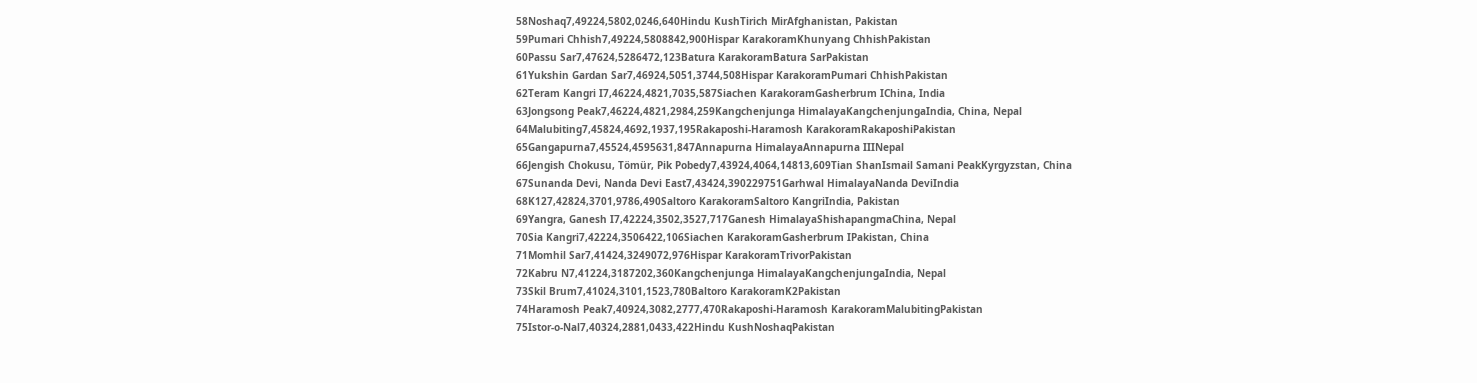58Noshaq7,49224,5802,0246,640Hindu KushTirich MirAfghanistan, Pakistan
59Pumari Chhish7,49224,5808842,900Hispar KarakoramKhunyang ChhishPakistan
60Passu Sar7,47624,5286472,123Batura KarakoramBatura SarPakistan
61Yukshin Gardan Sar7,46924,5051,3744,508Hispar KarakoramPumari ChhishPakistan
62Teram Kangri I7,46224,4821,7035,587Siachen KarakoramGasherbrum IChina, India
63Jongsong Peak7,46224,4821,2984,259Kangchenjunga HimalayaKangchenjungaIndia, China, Nepal
64Malubiting7,45824,4692,1937,195Rakaposhi-Haramosh KarakoramRakaposhiPakistan
65Gangapurna7,45524,4595631,847Annapurna HimalayaAnnapurna IIINepal
66Jengish Chokusu, Tömür, Pik Pobedy7,43924,4064,14813,609Tian ShanIsmail Samani PeakKyrgyzstan, China
67Sunanda Devi, Nanda Devi East7,43424,390229751Garhwal HimalayaNanda DeviIndia
68K127,42824,3701,9786,490Saltoro KarakoramSaltoro KangriIndia, Pakistan
69Yangra, Ganesh I7,42224,3502,3527,717Ganesh HimalayaShishapangmaChina, Nepal
70Sia Kangri7,42224,3506422,106Siachen KarakoramGasherbrum IPakistan, China
71Momhil Sar7,41424,3249072,976Hispar KarakoramTrivorPakistan
72Kabru N7,41224,3187202,360Kangchenjunga HimalayaKangchenjungaIndia, Nepal
73Skil Brum7,41024,3101,1523,780Baltoro KarakoramK2Pakistan
74Haramosh Peak7,40924,3082,2777,470Rakaposhi-Haramosh KarakoramMalubitingPakistan
75Istor-o-Nal7,40324,2881,0433,422Hindu KushNoshaqPakistan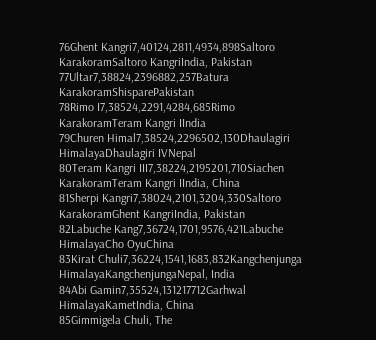76Ghent Kangri7,40124,2811,4934,898Saltoro KarakoramSaltoro KangriIndia, Pakistan
77Ultar7,38824,2396882,257Batura KarakoramShisparePakistan
78Rimo I7,38524,2291,4284,685Rimo KarakoramTeram Kangri IIndia
79Churen Himal7,38524,2296502,130Dhaulagiri HimalayaDhaulagiri IVNepal
80Teram Kangri III7,38224,2195201,710Siachen KarakoramTeram Kangri IIndia, China
81Sherpi Kangri7,38024,2101,3204,330Saltoro KarakoramGhent KangriIndia, Pakistan
82Labuche Kang7,36724,1701,9576,421Labuche HimalayaCho OyuChina
83Kirat Chuli7,36224,1541,1683,832Kangchenjunga HimalayaKangchenjungaNepal, India
84Abi Gamin7,35524,131217712Garhwal HimalayaKametIndia, China
85Gimmigela Chuli, The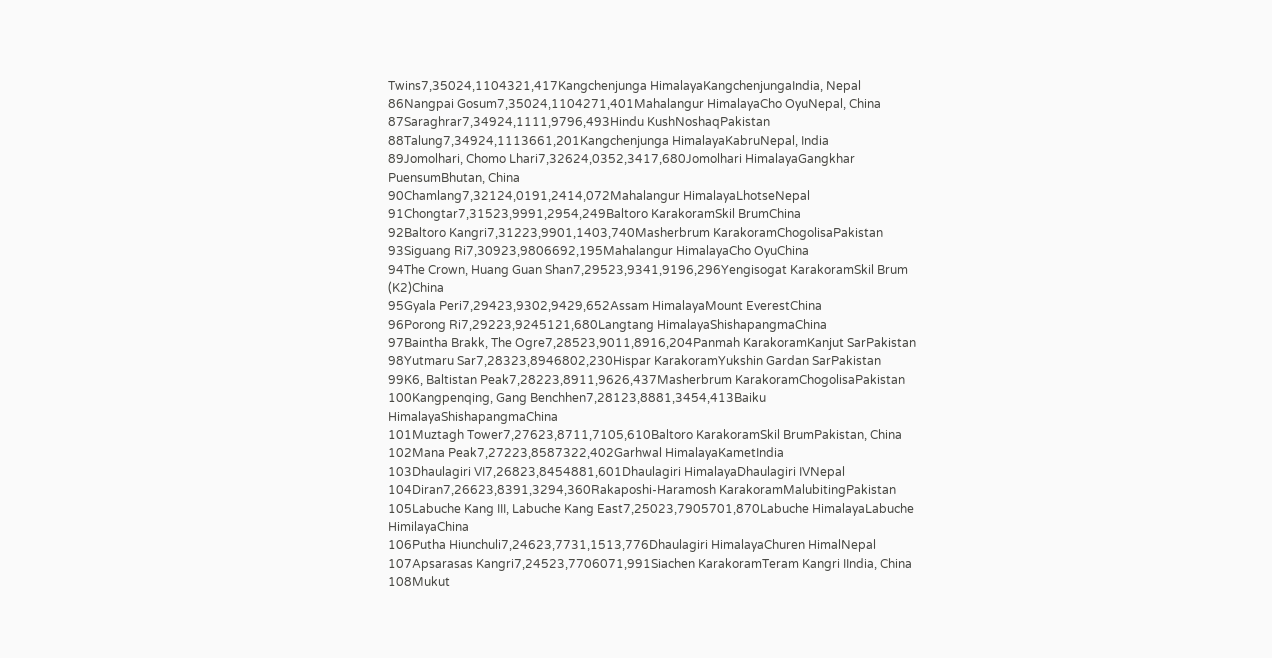Twins7,35024,1104321,417Kangchenjunga HimalayaKangchenjungaIndia, Nepal
86Nangpai Gosum7,35024,1104271,401Mahalangur HimalayaCho OyuNepal, China
87Saraghrar7,34924,1111,9796,493Hindu KushNoshaqPakistan
88Talung7,34924,1113661,201Kangchenjunga HimalayaKabruNepal, India
89Jomolhari, Chomo Lhari7,32624,0352,3417,680Jomolhari HimalayaGangkhar PuensumBhutan, China
90Chamlang7,32124,0191,2414,072Mahalangur HimalayaLhotseNepal
91Chongtar7,31523,9991,2954,249Baltoro KarakoramSkil BrumChina
92Baltoro Kangri7,31223,9901,1403,740Masherbrum KarakoramChogolisaPakistan
93Siguang Ri7,30923,9806692,195Mahalangur HimalayaCho OyuChina
94The Crown, Huang Guan Shan7,29523,9341,9196,296Yengisogat KarakoramSkil Brum (K2)China
95Gyala Peri7,29423,9302,9429,652Assam HimalayaMount EverestChina
96Porong Ri7,29223,9245121,680Langtang HimalayaShishapangmaChina
97Baintha Brakk, The Ogre7,28523,9011,8916,204Panmah KarakoramKanjut SarPakistan
98Yutmaru Sar7,28323,8946802,230Hispar KarakoramYukshin Gardan SarPakistan
99K6, Baltistan Peak7,28223,8911,9626,437Masherbrum KarakoramChogolisaPakistan
100Kangpenqing, Gang Benchhen7,28123,8881,3454,413Baiku HimalayaShishapangmaChina
101Muztagh Tower7,27623,8711,7105,610Baltoro KarakoramSkil BrumPakistan, China
102Mana Peak7,27223,8587322,402Garhwal HimalayaKametIndia
103Dhaulagiri VI7,26823,8454881,601Dhaulagiri HimalayaDhaulagiri IVNepal
104Diran7,26623,8391,3294,360Rakaposhi-Haramosh KarakoramMalubitingPakistan
105Labuche Kang III, Labuche Kang East7,25023,7905701,870Labuche HimalayaLabuche HimilayaChina
106Putha Hiunchuli7,24623,7731,1513,776Dhaulagiri HimalayaChuren HimalNepal
107Apsarasas Kangri7,24523,7706071,991Siachen KarakoramTeram Kangri IIndia, China
108Mukut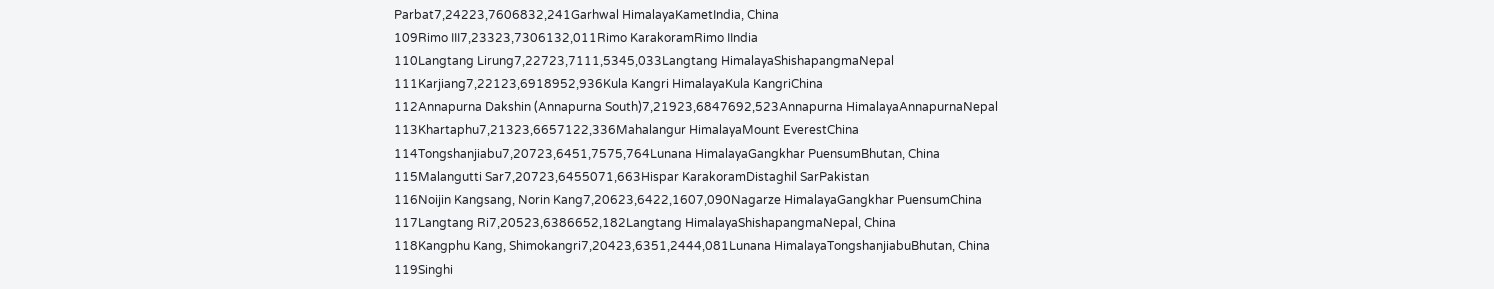Parbat7,24223,7606832,241Garhwal HimalayaKametIndia, China
109Rimo III7,23323,7306132,011Rimo KarakoramRimo IIndia
110Langtang Lirung7,22723,7111,5345,033Langtang HimalayaShishapangmaNepal
111Karjiang7,22123,6918952,936Kula Kangri HimalayaKula KangriChina
112Annapurna Dakshin (Annapurna South)7,21923,6847692,523Annapurna HimalayaAnnapurnaNepal
113Khartaphu7,21323,6657122,336Mahalangur HimalayaMount EverestChina
114Tongshanjiabu7,20723,6451,7575,764Lunana HimalayaGangkhar PuensumBhutan, China
115Malangutti Sar7,20723,6455071,663Hispar KarakoramDistaghil SarPakistan
116Noijin Kangsang, Norin Kang7,20623,6422,1607,090Nagarze HimalayaGangkhar PuensumChina
117Langtang Ri7,20523,6386652,182Langtang HimalayaShishapangmaNepal, China
118Kangphu Kang, Shimokangri7,20423,6351,2444,081Lunana HimalayaTongshanjiabuBhutan, China
119Singhi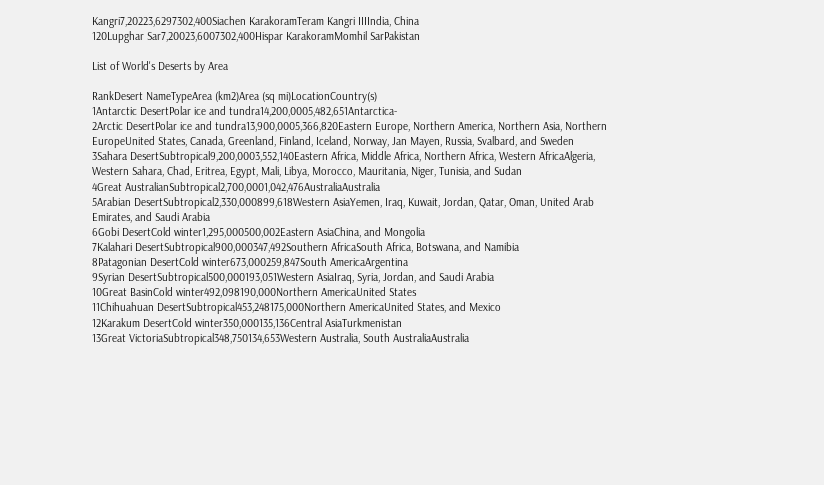Kangri7,20223,6297302,400Siachen KarakoramTeram Kangri IIIIndia, China
120Lupghar Sar7,20023,6007302,400Hispar KarakoramMomhil SarPakistan

List of World's Deserts by Area

RankDesert NameTypeArea (km2)Area (sq mi)LocationCountry(s)
1Antarctic DesertPolar ice and tundra14,200,0005,482,651Antarctica-
2Arctic DesertPolar ice and tundra13,900,0005,366,820Eastern Europe, Northern America, Northern Asia, Northern EuropeUnited States, Canada, Greenland, Finland, Iceland, Norway, Jan Mayen, Russia, Svalbard, and Sweden
3Sahara DesertSubtropical9,200,0003,552,140Eastern Africa, Middle Africa, Northern Africa, Western AfricaAlgeria, Western Sahara, Chad, Eritrea, Egypt, Mali, Libya, Morocco, Mauritania, Niger, Tunisia, and Sudan
4Great AustralianSubtropical2,700,0001,042,476AustraliaAustralia
5Arabian DesertSubtropical2,330,000899,618Western AsiaYemen, Iraq, Kuwait, Jordan, Qatar, Oman, United Arab Emirates, and Saudi Arabia
6Gobi DesertCold winter1,295,000500,002Eastern AsiaChina, and Mongolia
7Kalahari DesertSubtropical900,000347,492Southern AfricaSouth Africa, Botswana, and Namibia
8Patagonian DesertCold winter673,000259,847South AmericaArgentina
9Syrian DesertSubtropical500,000193,051Western AsiaIraq, Syria, Jordan, and Saudi Arabia
10Great BasinCold winter492,098190,000Northern AmericaUnited States
11Chihuahuan DesertSubtropical453,248175,000Northern AmericaUnited States, and Mexico
12Karakum DesertCold winter350,000135,136Central AsiaTurkmenistan
13Great VictoriaSubtropical348,750134,653Western Australia, South AustraliaAustralia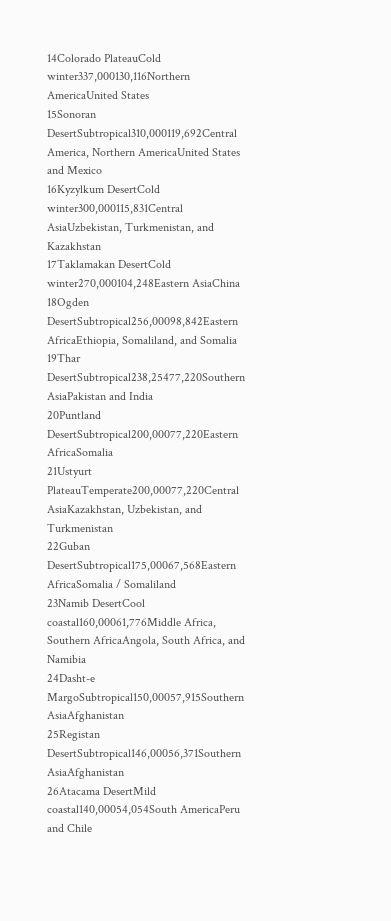14Colorado PlateauCold winter337,000130,116Northern AmericaUnited States
15Sonoran DesertSubtropical310,000119,692Central America, Northern AmericaUnited States and Mexico
16Kyzylkum DesertCold winter300,000115,831Central AsiaUzbekistan, Turkmenistan, and Kazakhstan
17Taklamakan DesertCold winter270,000104,248Eastern AsiaChina
18Ogden DesertSubtropical256,00098,842Eastern AfricaEthiopia, Somaliland, and Somalia
19Thar DesertSubtropical238,25477,220Southern AsiaPakistan and India
20Puntland DesertSubtropical200,00077,220Eastern AfricaSomalia
21Ustyurt PlateauTemperate200,00077,220Central AsiaKazakhstan, Uzbekistan, and Turkmenistan
22Guban DesertSubtropical175,00067,568Eastern AfricaSomalia / Somaliland
23Namib DesertCool coastal160,00061,776Middle Africa, Southern AfricaAngola, South Africa, and Namibia
24Dasht-e MargoSubtropical150,00057,915Southern AsiaAfghanistan
25Registan DesertSubtropical146,00056,371Southern AsiaAfghanistan
26Atacama DesertMild coastal140,00054,054South AmericaPeru and Chile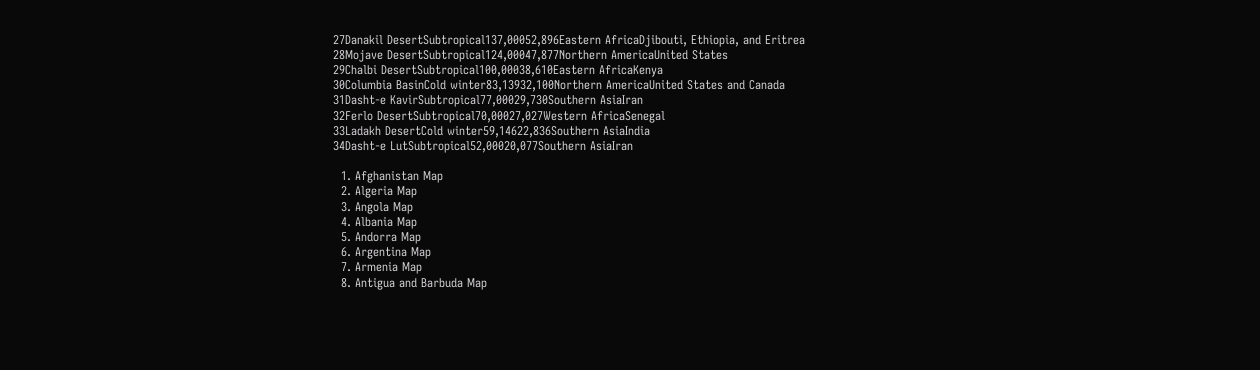27Danakil DesertSubtropical137,00052,896Eastern AfricaDjibouti, Ethiopia, and Eritrea
28Mojave DesertSubtropical124,00047,877Northern AmericaUnited States
29Chalbi DesertSubtropical100,00038,610Eastern AfricaKenya
30Columbia BasinCold winter83,13932,100Northern AmericaUnited States and Canada
31Dasht-e KavirSubtropical77,00029,730Southern AsiaIran
32Ferlo DesertSubtropical70,00027,027Western AfricaSenegal
33Ladakh DesertCold winter59,14622,836Southern AsiaIndia
34Dasht-e LutSubtropical52,00020,077Southern AsiaIran

  1. Afghanistan Map
  2. Algeria Map
  3. Angola Map
  4. Albania Map
  5. Andorra Map
  6. Argentina Map
  7. Armenia Map
  8. Antigua and Barbuda Map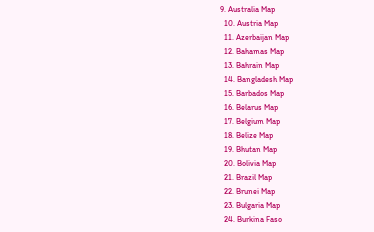9. Australia Map
  10. Austria Map
  11. Azerbaijan Map
  12. Bahamas Map
  13. Bahrain Map
  14. Bangladesh Map
  15. Barbados Map
  16. Belarus Map
  17. Belgium Map
  18. Belize Map
  19. Bhutan Map
  20. Bolivia Map
  21. Brazil Map
  22. Brunei Map
  23. Bulgaria Map
  24. Burkina Faso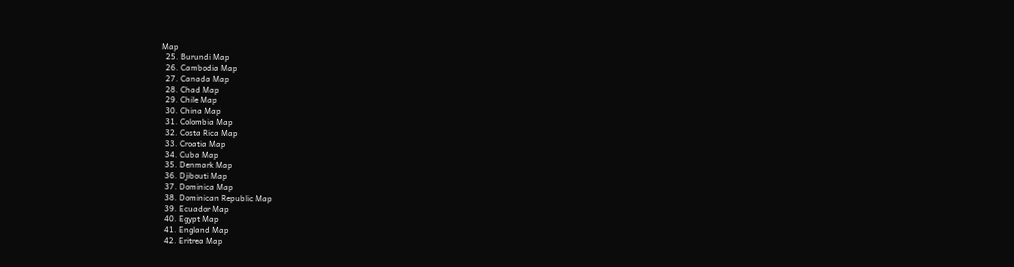Map
  25. Burundi Map
  26. Cambodia Map
  27. Canada Map
  28. Chad Map
  29. Chile Map
  30. China Map
  31. Colombia Map
  32. Costa Rica Map
  33. Croatia Map
  34. Cuba Map
  35. Denmark Map
  36. Djibouti Map
  37. Dominica Map
  38. Dominican Republic Map
  39. Ecuador Map
  40. Egypt Map
  41. England Map
  42. Eritrea Map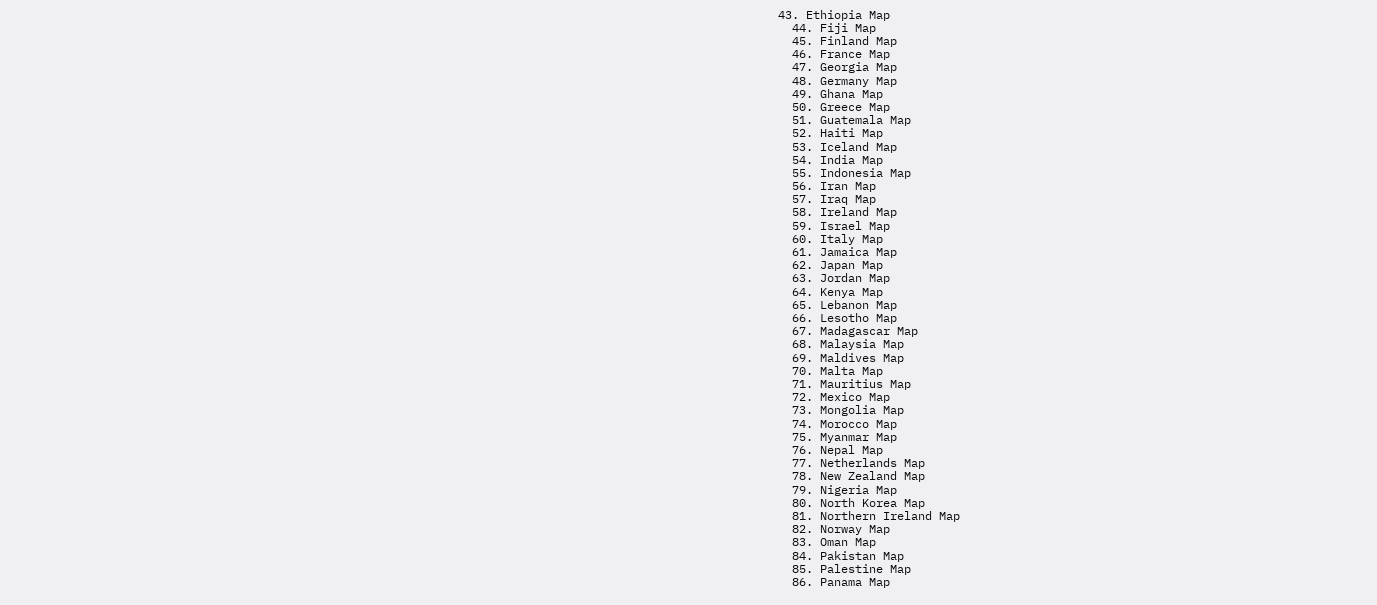43. Ethiopia Map
  44. Fiji Map
  45. Finland Map
  46. France Map
  47. Georgia Map
  48. Germany Map
  49. Ghana Map
  50. Greece Map
  51. Guatemala Map
  52. Haiti Map
  53. Iceland Map
  54. India Map
  55. Indonesia Map
  56. Iran Map
  57. Iraq Map
  58. Ireland Map
  59. Israel Map
  60. Italy Map
  61. Jamaica Map
  62. Japan Map
  63. Jordan Map
  64. Kenya Map
  65. Lebanon Map
  66. Lesotho Map
  67. Madagascar Map
  68. Malaysia Map
  69. Maldives Map
  70. Malta Map
  71. Mauritius Map
  72. Mexico Map
  73. Mongolia Map
  74. Morocco Map
  75. Myanmar Map
  76. Nepal Map
  77. Netherlands Map
  78. New Zealand Map
  79. Nigeria Map
  80. North Korea Map
  81. Northern Ireland Map
  82. Norway Map
  83. Oman Map
  84. Pakistan Map
  85. Palestine Map
  86. Panama Map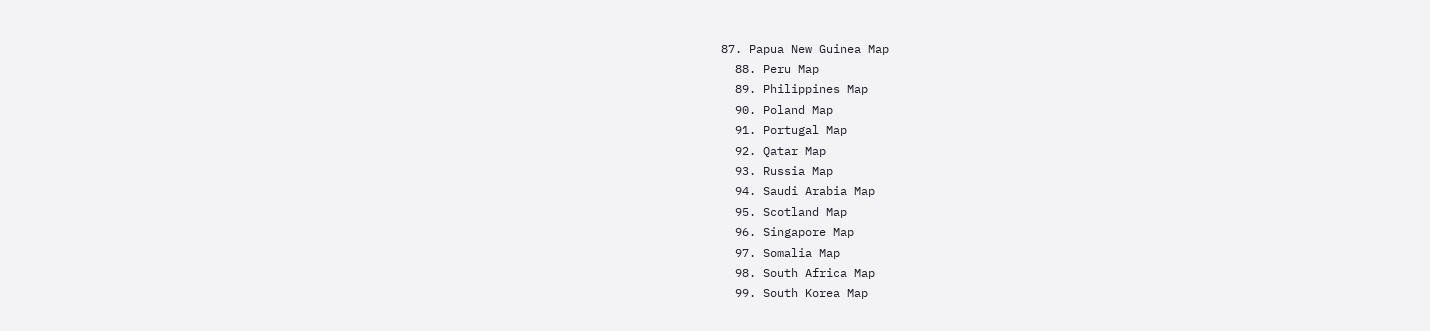87. Papua New Guinea Map
  88. Peru Map
  89. Philippines Map
  90. Poland Map
  91. Portugal Map
  92. Qatar Map
  93. Russia Map
  94. Saudi Arabia Map
  95. Scotland Map
  96. Singapore Map
  97. Somalia Map
  98. South Africa Map
  99. South Korea Map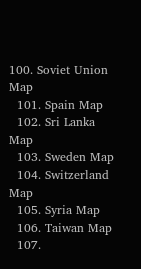100. Soviet Union Map
  101. Spain Map
  102. Sri Lanka Map
  103. Sweden Map
  104. Switzerland Map
  105. Syria Map
  106. Taiwan Map
  107.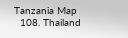Tanzania Map
  108. Thailand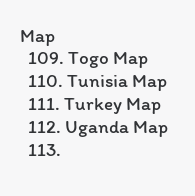Map
  109. Togo Map
  110. Tunisia Map
  111. Turkey Map
  112. Uganda Map
  113.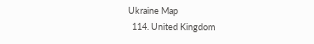Ukraine Map
  114. United Kingdom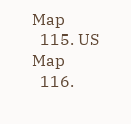Map
  115. US Map
  116.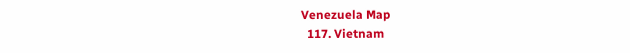Venezuela Map
  117. Vietnam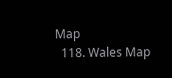Map
  118. Wales Map